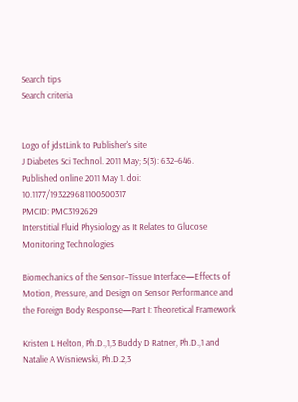Search tips
Search criteria


Logo of jdstLink to Publisher's site
J Diabetes Sci Technol. 2011 May; 5(3): 632–646.
Published online 2011 May 1. doi:  10.1177/193229681100500317
PMCID: PMC3192629
Interstitial Fluid Physiology as It Relates to Glucose Monitoring Technologies

Biomechanics of the Sensor–Tissue Interface—Effects of Motion, Pressure, and Design on Sensor Performance and the Foreign Body Response—Part I: Theoretical Framework

Kristen L Helton, Ph.D.,1,3 Buddy D Ratner, Ph.D.,1 and Natalie A Wisniewski, Ph.D.2,3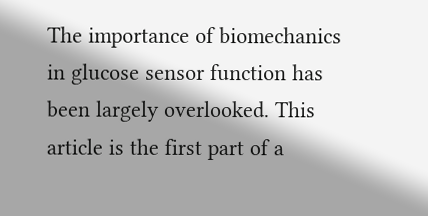The importance of biomechanics in glucose sensor function has been largely overlooked. This article is the first part of a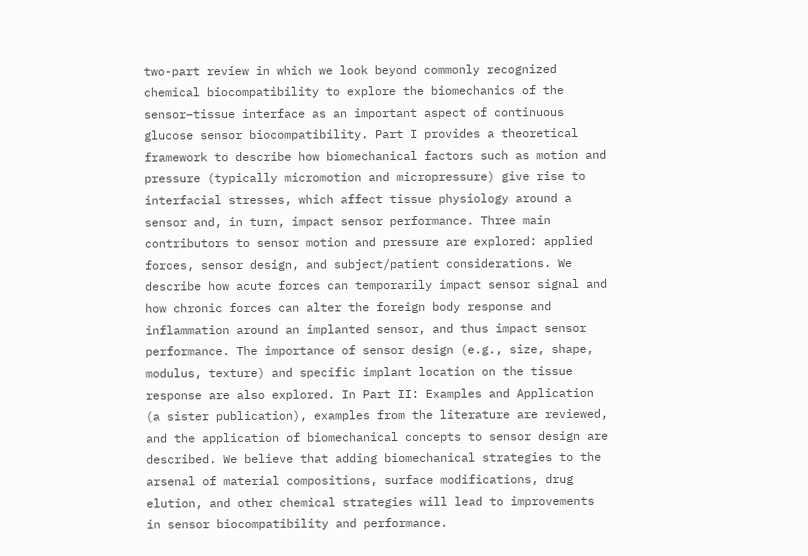two-part review in which we look beyond commonly recognized chemical biocompatibility to explore the biomechanics of the sensor–tissue interface as an important aspect of continuous glucose sensor biocompatibility. Part I provides a theoretical framework to describe how biomechanical factors such as motion and pressure (typically micromotion and micropressure) give rise to interfacial stresses, which affect tissue physiology around a sensor and, in turn, impact sensor performance. Three main contributors to sensor motion and pressure are explored: applied forces, sensor design, and subject/patient considerations. We describe how acute forces can temporarily impact sensor signal and how chronic forces can alter the foreign body response and inflammation around an implanted sensor, and thus impact sensor performance. The importance of sensor design (e.g., size, shape, modulus, texture) and specific implant location on the tissue response are also explored. In Part II: Examples and Application (a sister publication), examples from the literature are reviewed, and the application of biomechanical concepts to sensor design are described. We believe that adding biomechanical strategies to the arsenal of material compositions, surface modifications, drug elution, and other chemical strategies will lead to improvements in sensor biocompatibility and performance.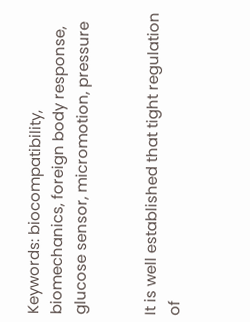Keywords: biocompatibility, biomechanics, foreign body response, glucose sensor, micromotion, pressure


It is well established that tight regulation of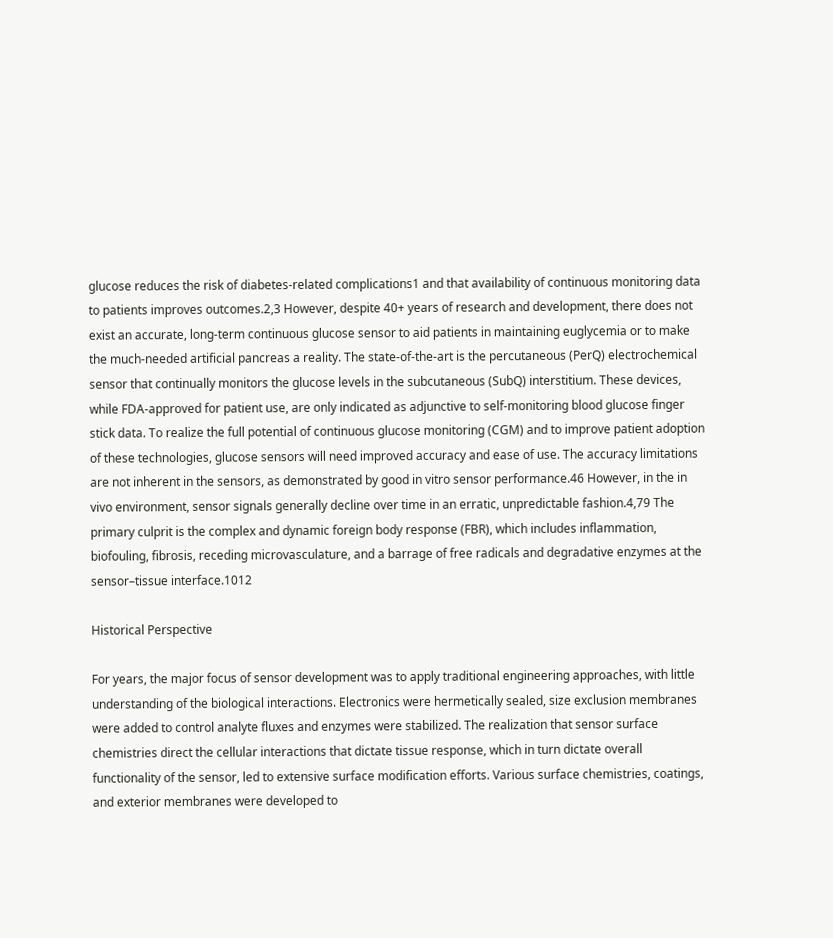glucose reduces the risk of diabetes-related complications1 and that availability of continuous monitoring data to patients improves outcomes.2,3 However, despite 40+ years of research and development, there does not exist an accurate, long-term continuous glucose sensor to aid patients in maintaining euglycemia or to make the much-needed artificial pancreas a reality. The state-of-the-art is the percutaneous (PerQ) electrochemical sensor that continually monitors the glucose levels in the subcutaneous (SubQ) interstitium. These devices, while FDA-approved for patient use, are only indicated as adjunctive to self-monitoring blood glucose finger stick data. To realize the full potential of continuous glucose monitoring (CGM) and to improve patient adoption of these technologies, glucose sensors will need improved accuracy and ease of use. The accuracy limitations are not inherent in the sensors, as demonstrated by good in vitro sensor performance.46 However, in the in vivo environment, sensor signals generally decline over time in an erratic, unpredictable fashion.4,79 The primary culprit is the complex and dynamic foreign body response (FBR), which includes inflammation, biofouling, fibrosis, receding microvasculature, and a barrage of free radicals and degradative enzymes at the sensor–tissue interface.1012

Historical Perspective

For years, the major focus of sensor development was to apply traditional engineering approaches, with little understanding of the biological interactions. Electronics were hermetically sealed, size exclusion membranes were added to control analyte fluxes and enzymes were stabilized. The realization that sensor surface chemistries direct the cellular interactions that dictate tissue response, which in turn dictate overall functionality of the sensor, led to extensive surface modification efforts. Various surface chemistries, coatings, and exterior membranes were developed to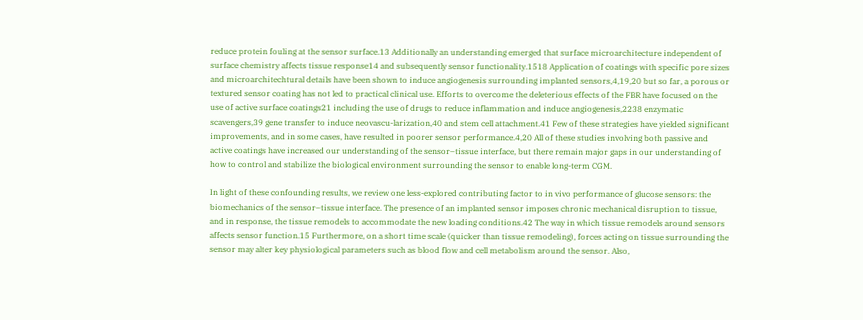reduce protein fouling at the sensor surface.13 Additionally an understanding emerged that surface microarchitecture independent of surface chemistry affects tissue response14 and subsequently sensor functionality.1518 Application of coatings with specific pore sizes and microarchitechtural details have been shown to induce angiogenesis surrounding implanted sensors,4,19,20 but so far, a porous or textured sensor coating has not led to practical clinical use. Efforts to overcome the deleterious effects of the FBR have focused on the use of active surface coatings21 including the use of drugs to reduce inflammation and induce angiogenesis,2238 enzymatic scavengers,39 gene transfer to induce neovascu-larization,40 and stem cell attachment.41 Few of these strategies have yielded significant improvements, and in some cases, have resulted in poorer sensor performance.4,20 All of these studies involving both passive and active coatings have increased our understanding of the sensor–tissue interface, but there remain major gaps in our understanding of how to control and stabilize the biological environment surrounding the sensor to enable long-term CGM.

In light of these confounding results, we review one less-explored contributing factor to in vivo performance of glucose sensors: the biomechanics of the sensor–tissue interface. The presence of an implanted sensor imposes chronic mechanical disruption to tissue, and in response, the tissue remodels to accommodate the new loading conditions.42 The way in which tissue remodels around sensors affects sensor function.15 Furthermore, on a short time scale (quicker than tissue remodeling), forces acting on tissue surrounding the sensor may alter key physiological parameters such as blood flow and cell metabolism around the sensor. Also,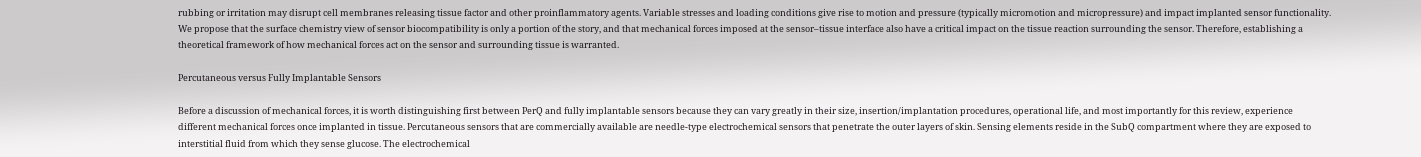rubbing or irritation may disrupt cell membranes releasing tissue factor and other proinflammatory agents. Variable stresses and loading conditions give rise to motion and pressure (typically micromotion and micropressure) and impact implanted sensor functionality. We propose that the surface chemistry view of sensor biocompatibility is only a portion of the story, and that mechanical forces imposed at the sensor–tissue interface also have a critical impact on the tissue reaction surrounding the sensor. Therefore, establishing a theoretical framework of how mechanical forces act on the sensor and surrounding tissue is warranted.

Percutaneous versus Fully Implantable Sensors

Before a discussion of mechanical forces, it is worth distinguishing first between PerQ and fully implantable sensors because they can vary greatly in their size, insertion/implantation procedures, operational life, and most importantly for this review, experience different mechanical forces once implanted in tissue. Percutaneous sensors that are commercially available are needle-type electrochemical sensors that penetrate the outer layers of skin. Sensing elements reside in the SubQ compartment where they are exposed to interstitial fluid from which they sense glucose. The electrochemical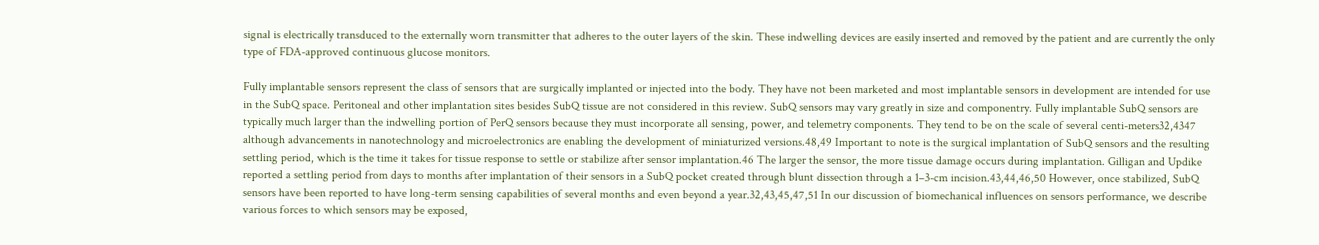signal is electrically transduced to the externally worn transmitter that adheres to the outer layers of the skin. These indwelling devices are easily inserted and removed by the patient and are currently the only type of FDA-approved continuous glucose monitors.

Fully implantable sensors represent the class of sensors that are surgically implanted or injected into the body. They have not been marketed and most implantable sensors in development are intended for use in the SubQ space. Peritoneal and other implantation sites besides SubQ tissue are not considered in this review. SubQ sensors may vary greatly in size and componentry. Fully implantable SubQ sensors are typically much larger than the indwelling portion of PerQ sensors because they must incorporate all sensing, power, and telemetry components. They tend to be on the scale of several centi-meters32,4347 although advancements in nanotechnology and microelectronics are enabling the development of miniaturized versions.48,49 Important to note is the surgical implantation of SubQ sensors and the resulting settling period, which is the time it takes for tissue response to settle or stabilize after sensor implantation.46 The larger the sensor, the more tissue damage occurs during implantation. Gilligan and Updike reported a settling period from days to months after implantation of their sensors in a SubQ pocket created through blunt dissection through a 1–3-cm incision.43,44,46,50 However, once stabilized, SubQ sensors have been reported to have long-term sensing capabilities of several months and even beyond a year.32,43,45,47,51 In our discussion of biomechanical influences on sensors performance, we describe various forces to which sensors may be exposed,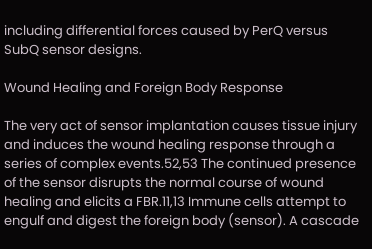including differential forces caused by PerQ versus SubQ sensor designs.

Wound Healing and Foreign Body Response

The very act of sensor implantation causes tissue injury and induces the wound healing response through a series of complex events.52,53 The continued presence of the sensor disrupts the normal course of wound healing and elicits a FBR.11,13 Immune cells attempt to engulf and digest the foreign body (sensor). A cascade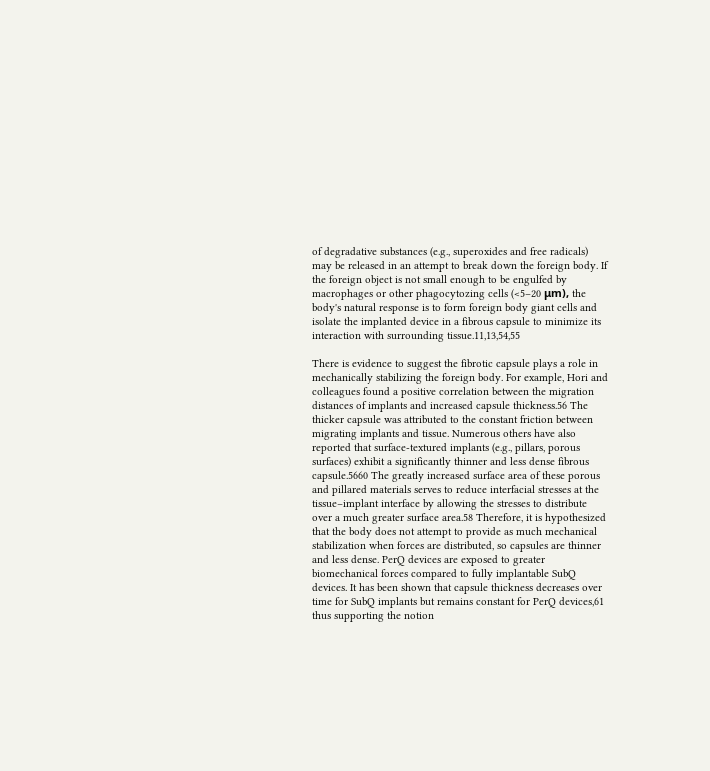of degradative substances (e.g., superoxides and free radicals) may be released in an attempt to break down the foreign body. If the foreign object is not small enough to be engulfed by macrophages or other phagocytozing cells (<5–20 μm), the body's natural response is to form foreign body giant cells and isolate the implanted device in a fibrous capsule to minimize its interaction with surrounding tissue.11,13,54,55

There is evidence to suggest the fibrotic capsule plays a role in mechanically stabilizing the foreign body. For example, Hori and colleagues found a positive correlation between the migration distances of implants and increased capsule thickness.56 The thicker capsule was attributed to the constant friction between migrating implants and tissue. Numerous others have also reported that surface-textured implants (e.g., pillars, porous surfaces) exhibit a significantly thinner and less dense fibrous capsule.5660 The greatly increased surface area of these porous and pillared materials serves to reduce interfacial stresses at the tissue–implant interface by allowing the stresses to distribute over a much greater surface area.58 Therefore, it is hypothesized that the body does not attempt to provide as much mechanical stabilization when forces are distributed, so capsules are thinner and less dense. PerQ devices are exposed to greater biomechanical forces compared to fully implantable SubQ devices. It has been shown that capsule thickness decreases over time for SubQ implants but remains constant for PerQ devices,61 thus supporting the notion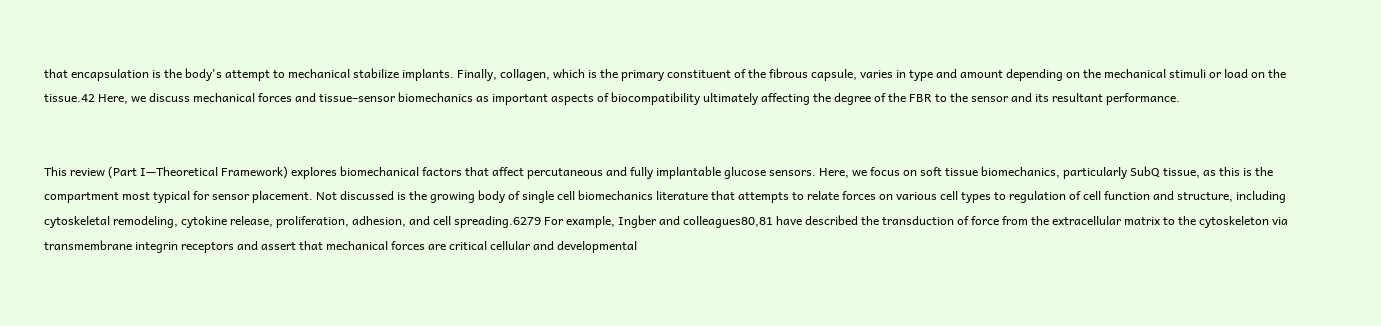that encapsulation is the body's attempt to mechanical stabilize implants. Finally, collagen, which is the primary constituent of the fibrous capsule, varies in type and amount depending on the mechanical stimuli or load on the tissue.42 Here, we discuss mechanical forces and tissue–sensor biomechanics as important aspects of biocompatibility ultimately affecting the degree of the FBR to the sensor and its resultant performance.


This review (Part I—Theoretical Framework) explores biomechanical factors that affect percutaneous and fully implantable glucose sensors. Here, we focus on soft tissue biomechanics, particularly SubQ tissue, as this is the compartment most typical for sensor placement. Not discussed is the growing body of single cell biomechanics literature that attempts to relate forces on various cell types to regulation of cell function and structure, including cytoskeletal remodeling, cytokine release, proliferation, adhesion, and cell spreading.6279 For example, Ingber and colleagues80,81 have described the transduction of force from the extracellular matrix to the cytoskeleton via transmembrane integrin receptors and assert that mechanical forces are critical cellular and developmental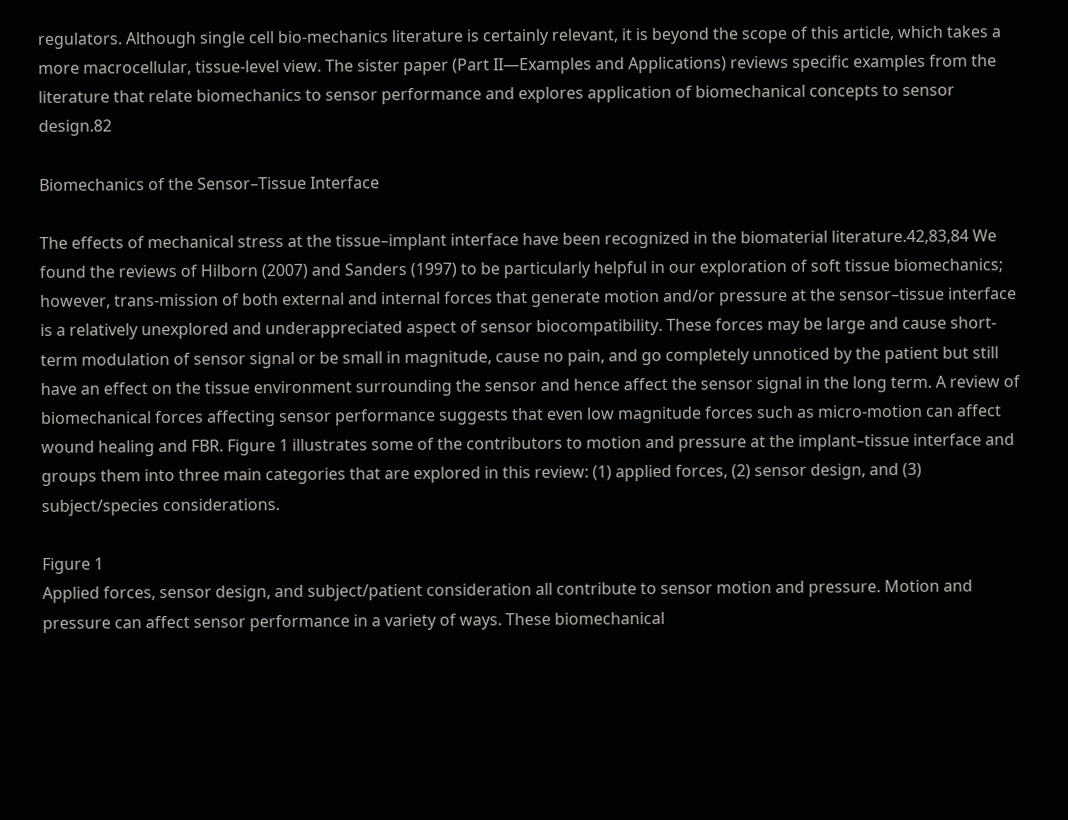regulators. Although single cell bio-mechanics literature is certainly relevant, it is beyond the scope of this article, which takes a more macrocellular, tissue-level view. The sister paper (Part II—Examples and Applications) reviews specific examples from the literature that relate biomechanics to sensor performance and explores application of biomechanical concepts to sensor design.82

Biomechanics of the Sensor–Tissue Interface

The effects of mechanical stress at the tissue–implant interface have been recognized in the biomaterial literature.42,83,84 We found the reviews of Hilborn (2007) and Sanders (1997) to be particularly helpful in our exploration of soft tissue biomechanics; however, trans-mission of both external and internal forces that generate motion and/or pressure at the sensor–tissue interface is a relatively unexplored and underappreciated aspect of sensor biocompatibility. These forces may be large and cause short-term modulation of sensor signal or be small in magnitude, cause no pain, and go completely unnoticed by the patient but still have an effect on the tissue environment surrounding the sensor and hence affect the sensor signal in the long term. A review of biomechanical forces affecting sensor performance suggests that even low magnitude forces such as micro-motion can affect wound healing and FBR. Figure 1 illustrates some of the contributors to motion and pressure at the implant–tissue interface and groups them into three main categories that are explored in this review: (1) applied forces, (2) sensor design, and (3) subject/species considerations.

Figure 1
Applied forces, sensor design, and subject/patient consideration all contribute to sensor motion and pressure. Motion and pressure can affect sensor performance in a variety of ways. These biomechanical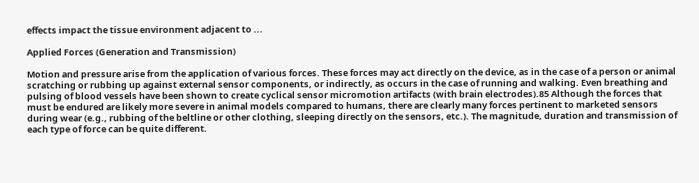effects impact the tissue environment adjacent to ...

Applied Forces (Generation and Transmission)

Motion and pressure arise from the application of various forces. These forces may act directly on the device, as in the case of a person or animal scratching or rubbing up against external sensor components, or indirectly, as occurs in the case of running and walking. Even breathing and pulsing of blood vessels have been shown to create cyclical sensor micromotion artifacts (with brain electrodes).85 Although the forces that must be endured are likely more severe in animal models compared to humans, there are clearly many forces pertinent to marketed sensors during wear (e.g., rubbing of the beltline or other clothing, sleeping directly on the sensors, etc.). The magnitude, duration and transmission of each type of force can be quite different.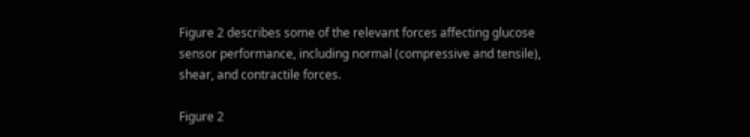Figure 2 describes some of the relevant forces affecting glucose sensor performance, including normal (compressive and tensile), shear, and contractile forces.

Figure 2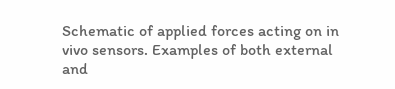Schematic of applied forces acting on in vivo sensors. Examples of both external and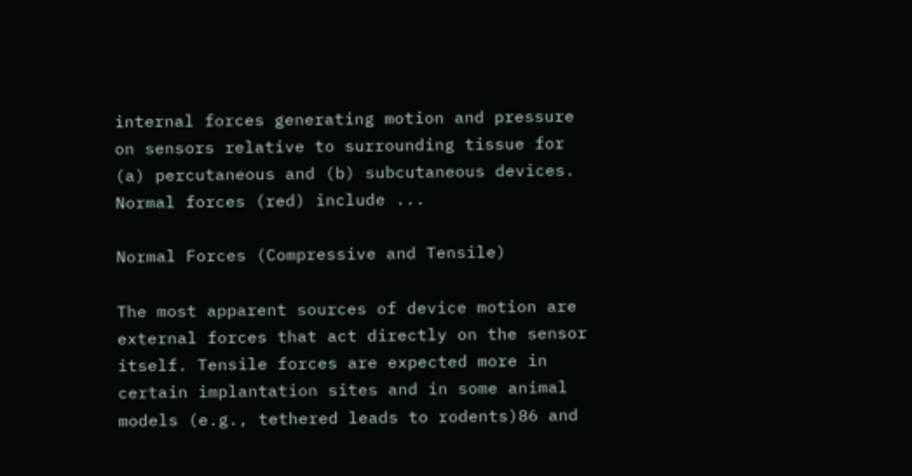internal forces generating motion and pressure on sensors relative to surrounding tissue for (a) percutaneous and (b) subcutaneous devices. Normal forces (red) include ...

Normal Forces (Compressive and Tensile)

The most apparent sources of device motion are external forces that act directly on the sensor itself. Tensile forces are expected more in certain implantation sites and in some animal models (e.g., tethered leads to rodents)86 and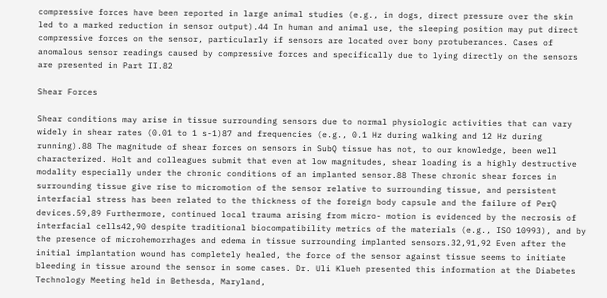compressive forces have been reported in large animal studies (e.g., in dogs, direct pressure over the skin led to a marked reduction in sensor output).44 In human and animal use, the sleeping position may put direct compressive forces on the sensor, particularly if sensors are located over bony protuberances. Cases of anomalous sensor readings caused by compressive forces and specifically due to lying directly on the sensors are presented in Part II.82

Shear Forces

Shear conditions may arise in tissue surrounding sensors due to normal physiologic activities that can vary widely in shear rates (0.01 to 1 s-1)87 and frequencies (e.g., 0.1 Hz during walking and 12 Hz during running).88 The magnitude of shear forces on sensors in SubQ tissue has not, to our knowledge, been well characterized. Holt and colleagues submit that even at low magnitudes, shear loading is a highly destructive modality especially under the chronic conditions of an implanted sensor.88 These chronic shear forces in surrounding tissue give rise to micromotion of the sensor relative to surrounding tissue, and persistent interfacial stress has been related to the thickness of the foreign body capsule and the failure of PerQ devices.59,89 Furthermore, continued local trauma arising from micro- motion is evidenced by the necrosis of interfacial cells42,90 despite traditional biocompatibility metrics of the materials (e.g., ISO 10993), and by the presence of microhemorrhages and edema in tissue surrounding implanted sensors.32,91,92 Even after the initial implantation wound has completely healed, the force of the sensor against tissue seems to initiate bleeding in tissue around the sensor in some cases. Dr. Uli Klueh presented this information at the Diabetes Technology Meeting held in Bethesda, Maryland,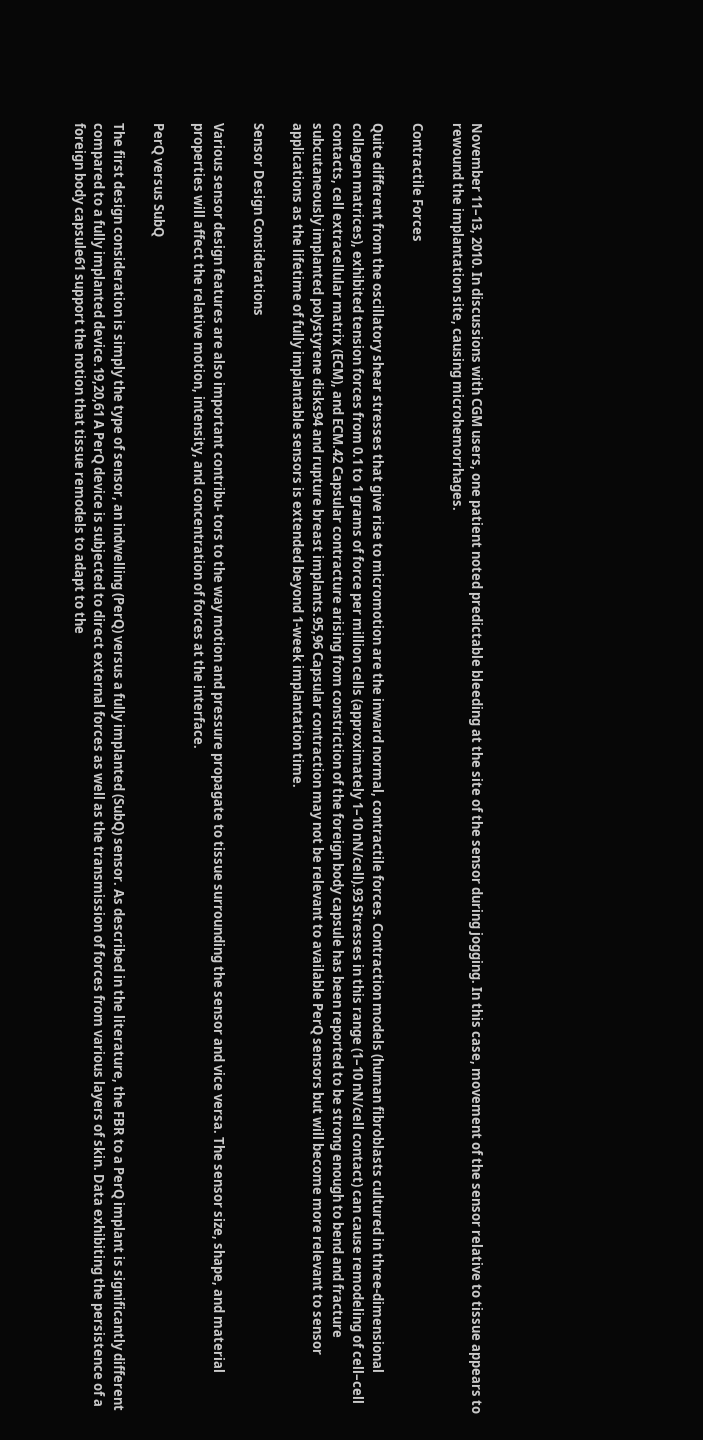November 11–13, 2010. In discussions with CGM users, one patient noted predictable bleeding at the site of the sensor during jogging. In this case, movement of the sensor relative to tissue appears to rewound the implantation site, causing microhemorrhages.

Contractile Forces

Quite different from the oscillatory shear stresses that give rise to micromotion are the inward normal, contractile forces. Contraction models (human fibroblasts cultured in three-dimensional collagen matrices), exhibited tension forces from 0.1 to 1 grams of force per million cells (approximately 1–10 nN/cell).93 Stresses in this range (1–10 nN/cell contact) can cause remodeling of cell–cell contacts, cell extracellular matrix (ECM), and ECM.42 Capsular contracture arising from constriction of the foreign body capsule has been reported to be strong enough to bend and fracture subcutaneously implanted polystyrene disks94 and rupture breast implants.95,96 Capsular contraction may not be relevant to available PerQ sensors but will become more relevant to sensor applications as the lifetime of fully implantable sensors is extended beyond 1-week implantation time.

Sensor Design Considerations

Various sensor design features are also important contribu- tors to the way motion and pressure propagate to tissue surrounding the sensor and vice versa. The sensor size, shape, and material properties will affect the relative motion, intensity, and concentration of forces at the interface.

PerQ versus SubQ

The first design consideration is simply the type of sensor, an indwelling (PerQ) versus a fully implanted (SubQ) sensor. As described in the literature, the FBR to a PerQ implant is significantly different compared to a fully implanted device.19,20,61 A PerQ device is subjected to direct external forces as well as the transmission of forces from various layers of skin. Data exhibiting the persistence of a foreign body capsule61 support the notion that tissue remodels to adapt to the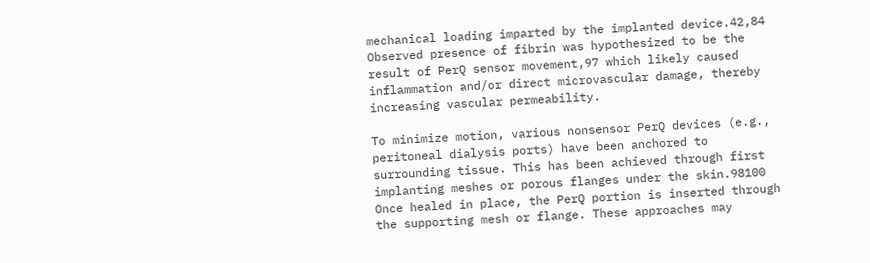mechanical loading imparted by the implanted device.42,84 Observed presence of fibrin was hypothesized to be the result of PerQ sensor movement,97 which likely caused inflammation and/or direct microvascular damage, thereby increasing vascular permeability.

To minimize motion, various nonsensor PerQ devices (e.g., peritoneal dialysis ports) have been anchored to surrounding tissue. This has been achieved through first implanting meshes or porous flanges under the skin.98100 Once healed in place, the PerQ portion is inserted through the supporting mesh or flange. These approaches may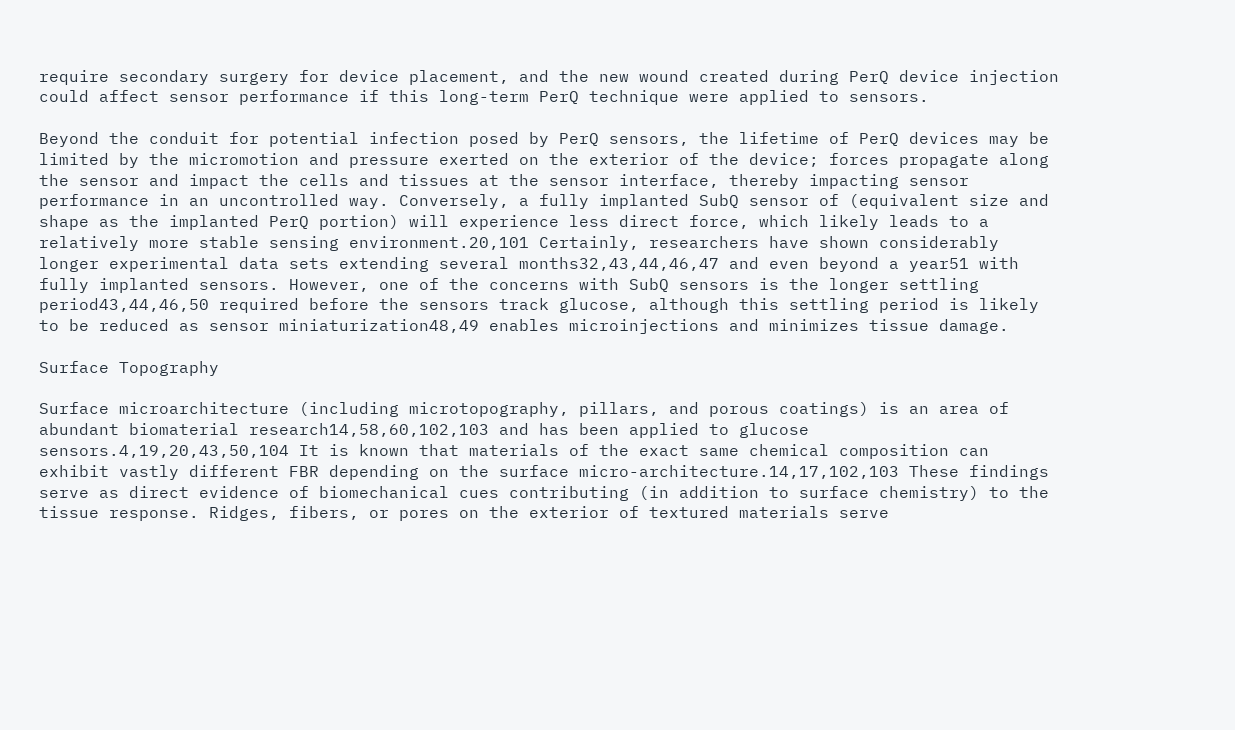require secondary surgery for device placement, and the new wound created during PerQ device injection could affect sensor performance if this long-term PerQ technique were applied to sensors.

Beyond the conduit for potential infection posed by PerQ sensors, the lifetime of PerQ devices may be limited by the micromotion and pressure exerted on the exterior of the device; forces propagate along the sensor and impact the cells and tissues at the sensor interface, thereby impacting sensor performance in an uncontrolled way. Conversely, a fully implanted SubQ sensor of (equivalent size and shape as the implanted PerQ portion) will experience less direct force, which likely leads to a relatively more stable sensing environment.20,101 Certainly, researchers have shown considerably longer experimental data sets extending several months32,43,44,46,47 and even beyond a year51 with fully implanted sensors. However, one of the concerns with SubQ sensors is the longer settling period43,44,46,50 required before the sensors track glucose, although this settling period is likely to be reduced as sensor miniaturization48,49 enables microinjections and minimizes tissue damage.

Surface Topography

Surface microarchitecture (including microtopography, pillars, and porous coatings) is an area of abundant biomaterial research14,58,60,102,103 and has been applied to glucose sensors.4,19,20,43,50,104 It is known that materials of the exact same chemical composition can exhibit vastly different FBR depending on the surface micro-architecture.14,17,102,103 These findings serve as direct evidence of biomechanical cues contributing (in addition to surface chemistry) to the tissue response. Ridges, fibers, or pores on the exterior of textured materials serve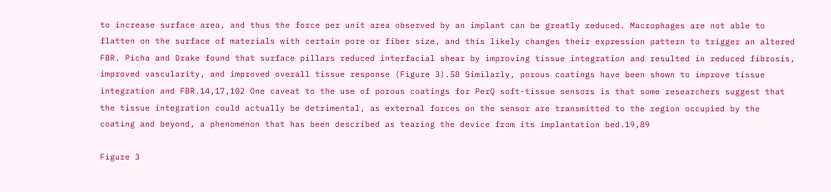to increase surface area, and thus the force per unit area observed by an implant can be greatly reduced. Macrophages are not able to flatten on the surface of materials with certain pore or fiber size, and this likely changes their expression pattern to trigger an altered FBR. Picha and Drake found that surface pillars reduced interfacial shear by improving tissue integration and resulted in reduced fibrosis, improved vascularity, and improved overall tissue response (Figure 3).58 Similarly, porous coatings have been shown to improve tissue integration and FBR.14,17,102 One caveat to the use of porous coatings for PerQ soft-tissue sensors is that some researchers suggest that the tissue integration could actually be detrimental, as external forces on the sensor are transmitted to the region occupied by the coating and beyond, a phenomenon that has been described as tearing the device from its implantation bed.19,89

Figure 3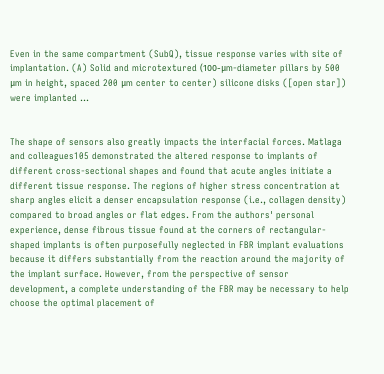Even in the same compartment (SubQ), tissue response varies with site of implantation. (A) Solid and microtextured (100-μm-diameter pillars by 500 μm in height, spaced 200 μm center to center) silicone disks ([open star]) were implanted ...


The shape of sensors also greatly impacts the interfacial forces. Matlaga and colleagues105 demonstrated the altered response to implants of different cross-sectional shapes and found that acute angles initiate a different tissue response. The regions of higher stress concentration at sharp angles elicit a denser encapsulation response (i.e., collagen density) compared to broad angles or flat edges. From the authors' personal experience, dense fibrous tissue found at the corners of rectangular-shaped implants is often purposefully neglected in FBR implant evaluations because it differs substantially from the reaction around the majority of the implant surface. However, from the perspective of sensor development, a complete understanding of the FBR may be necessary to help choose the optimal placement of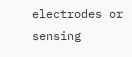electrodes or sensing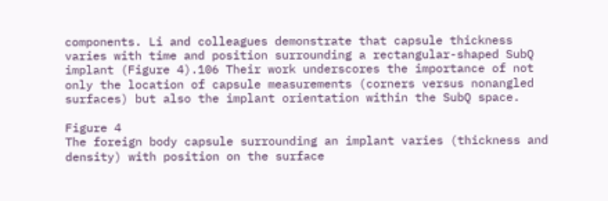components. Li and colleagues demonstrate that capsule thickness varies with time and position surrounding a rectangular-shaped SubQ implant (Figure 4).106 Their work underscores the importance of not only the location of capsule measurements (corners versus nonangled surfaces) but also the implant orientation within the SubQ space.

Figure 4
The foreign body capsule surrounding an implant varies (thickness and density) with position on the surface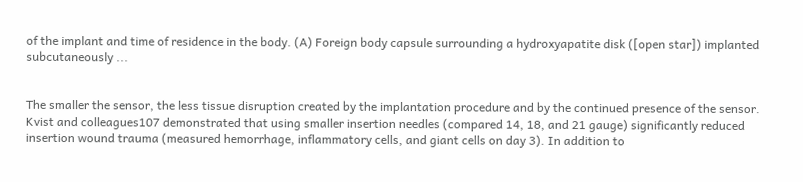of the implant and time of residence in the body. (A) Foreign body capsule surrounding a hydroxyapatite disk ([open star]) implanted subcutaneously ...


The smaller the sensor, the less tissue disruption created by the implantation procedure and by the continued presence of the sensor. Kvist and colleagues107 demonstrated that using smaller insertion needles (compared 14, 18, and 21 gauge) significantly reduced insertion wound trauma (measured hemorrhage, inflammatory cells, and giant cells on day 3). In addition to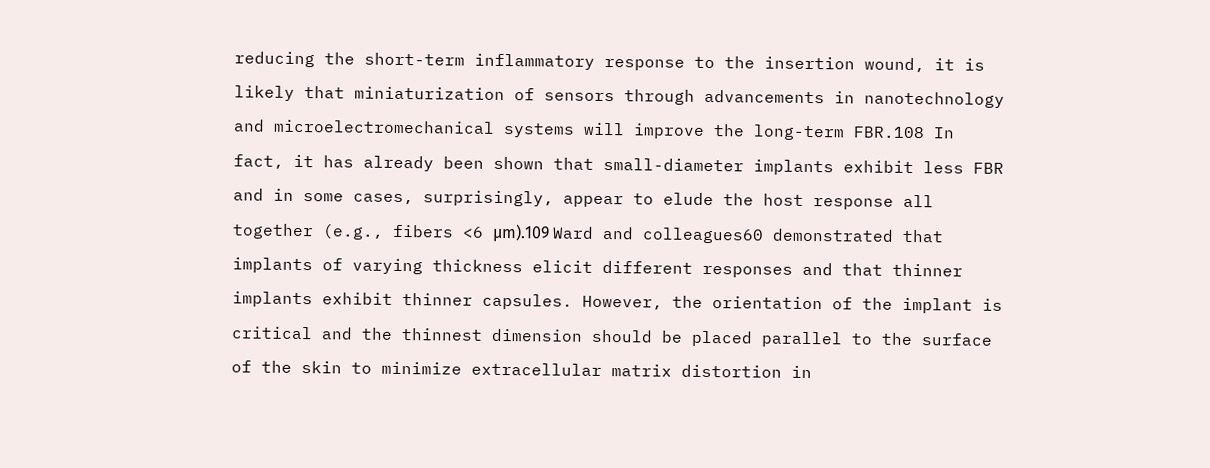reducing the short-term inflammatory response to the insertion wound, it is likely that miniaturization of sensors through advancements in nanotechnology and microelectromechanical systems will improve the long-term FBR.108 In fact, it has already been shown that small-diameter implants exhibit less FBR and in some cases, surprisingly, appear to elude the host response all together (e.g., fibers <6 μm).109 Ward and colleagues60 demonstrated that implants of varying thickness elicit different responses and that thinner implants exhibit thinner capsules. However, the orientation of the implant is critical and the thinnest dimension should be placed parallel to the surface of the skin to minimize extracellular matrix distortion in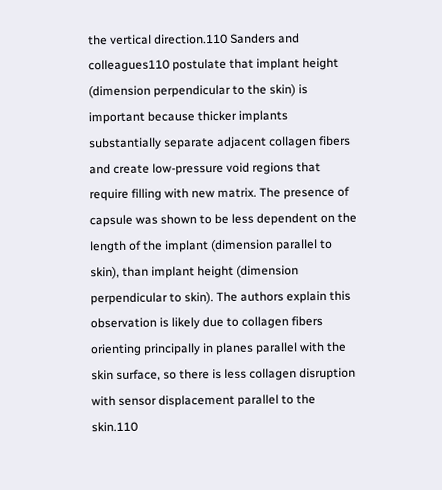the vertical direction.110 Sanders and colleagues110 postulate that implant height (dimension perpendicular to the skin) is important because thicker implants substantially separate adjacent collagen fibers and create low-pressure void regions that require filling with new matrix. The presence of capsule was shown to be less dependent on the length of the implant (dimension parallel to skin), than implant height (dimension perpendicular to skin). The authors explain this observation is likely due to collagen fibers orienting principally in planes parallel with the skin surface, so there is less collagen disruption with sensor displacement parallel to the skin.110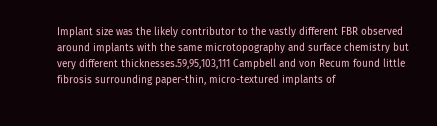Implant size was the likely contributor to the vastly different FBR observed around implants with the same microtopography and surface chemistry but very different thicknesses.59,95,103,111 Campbell and von Recum found little fibrosis surrounding paper-thin, micro-textured implants of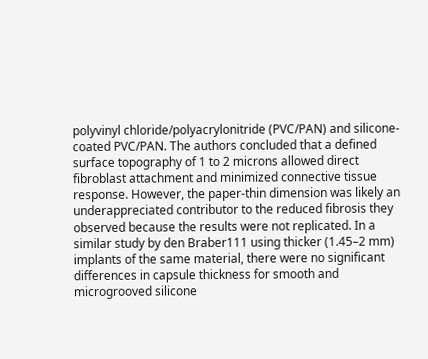polyvinyl chloride/polyacrylonitride (PVC/PAN) and silicone-coated PVC/PAN. The authors concluded that a defined surface topography of 1 to 2 microns allowed direct fibroblast attachment and minimized connective tissue response. However, the paper-thin dimension was likely an underappreciated contributor to the reduced fibrosis they observed because the results were not replicated. In a similar study by den Braber111 using thicker (1.45–2 mm) implants of the same material, there were no significant differences in capsule thickness for smooth and microgrooved silicone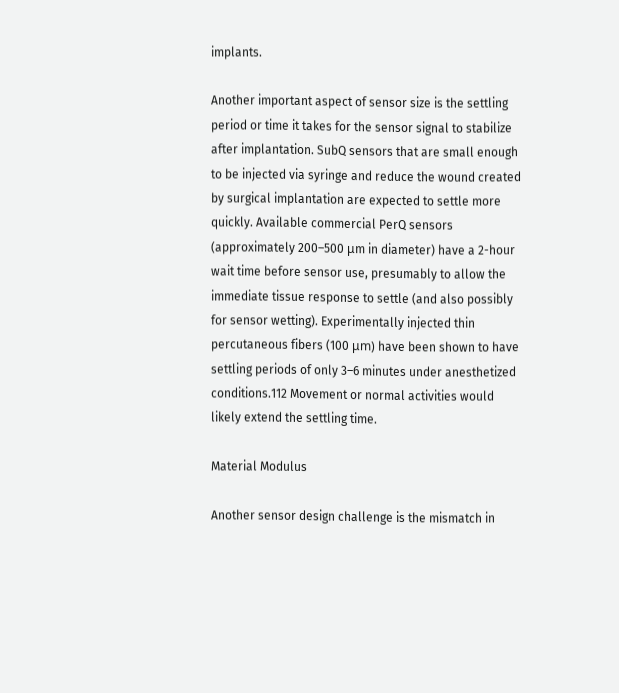implants.

Another important aspect of sensor size is the settling period or time it takes for the sensor signal to stabilize after implantation. SubQ sensors that are small enough to be injected via syringe and reduce the wound created by surgical implantation are expected to settle more quickly. Available commercial PerQ sensors (approximately 200–500 μm in diameter) have a 2-hour wait time before sensor use, presumably to allow the immediate tissue response to settle (and also possibly for sensor wetting). Experimentally injected thin percutaneous fibers (100 μm) have been shown to have settling periods of only 3–6 minutes under anesthetized conditions.112 Movement or normal activities would likely extend the settling time.

Material Modulus

Another sensor design challenge is the mismatch in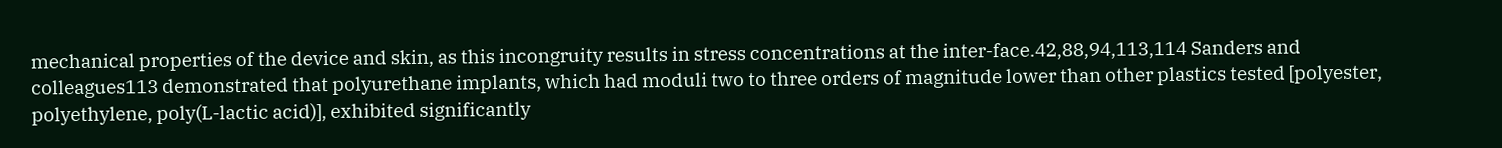mechanical properties of the device and skin, as this incongruity results in stress concentrations at the inter-face.42,88,94,113,114 Sanders and colleagues113 demonstrated that polyurethane implants, which had moduli two to three orders of magnitude lower than other plastics tested [polyester, polyethylene, poly(L-lactic acid)], exhibited significantly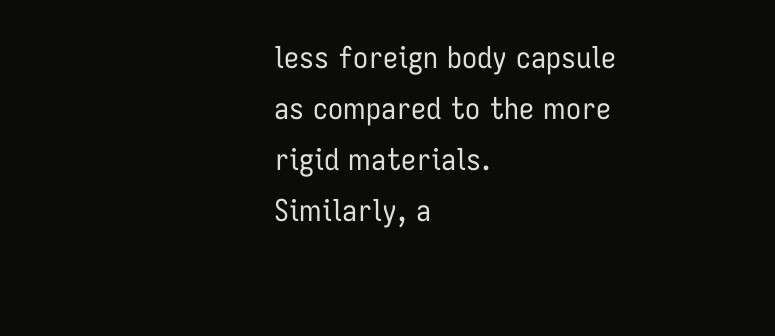less foreign body capsule as compared to the more rigid materials. Similarly, a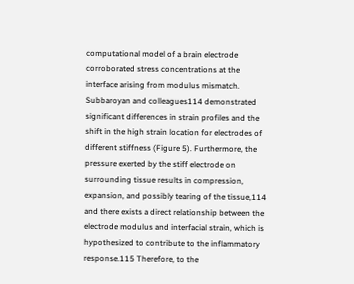computational model of a brain electrode corroborated stress concentrations at the interface arising from modulus mismatch. Subbaroyan and colleagues114 demonstrated significant differences in strain profiles and the shift in the high strain location for electrodes of different stiffness (Figure 5). Furthermore, the pressure exerted by the stiff electrode on surrounding tissue results in compression, expansion, and possibly tearing of the tissue,114 and there exists a direct relationship between the electrode modulus and interfacial strain, which is hypothesized to contribute to the inflammatory response.115 Therefore, to the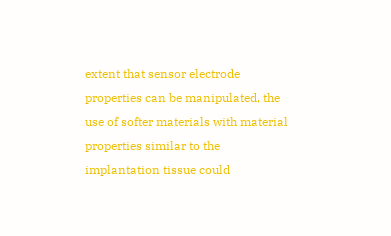extent that sensor electrode properties can be manipulated, the use of softer materials with material properties similar to the implantation tissue could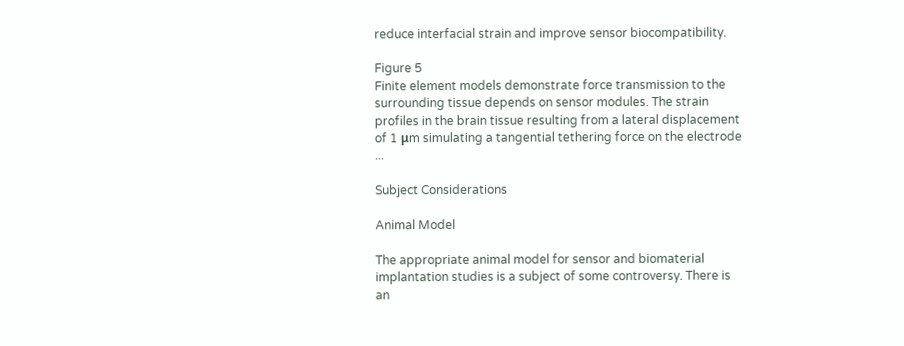reduce interfacial strain and improve sensor biocompatibility.

Figure 5
Finite element models demonstrate force transmission to the surrounding tissue depends on sensor modules. The strain profiles in the brain tissue resulting from a lateral displacement of 1 μm simulating a tangential tethering force on the electrode ...

Subject Considerations

Animal Model

The appropriate animal model for sensor and biomaterial implantation studies is a subject of some controversy. There is an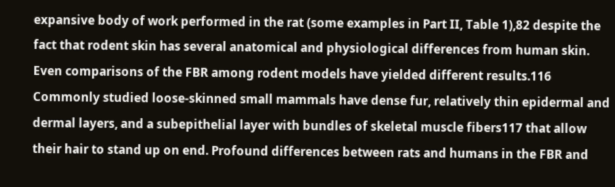expansive body of work performed in the rat (some examples in Part II, Table 1),82 despite the fact that rodent skin has several anatomical and physiological differences from human skin. Even comparisons of the FBR among rodent models have yielded different results.116 Commonly studied loose-skinned small mammals have dense fur, relatively thin epidermal and dermal layers, and a subepithelial layer with bundles of skeletal muscle fibers117 that allow their hair to stand up on end. Profound differences between rats and humans in the FBR and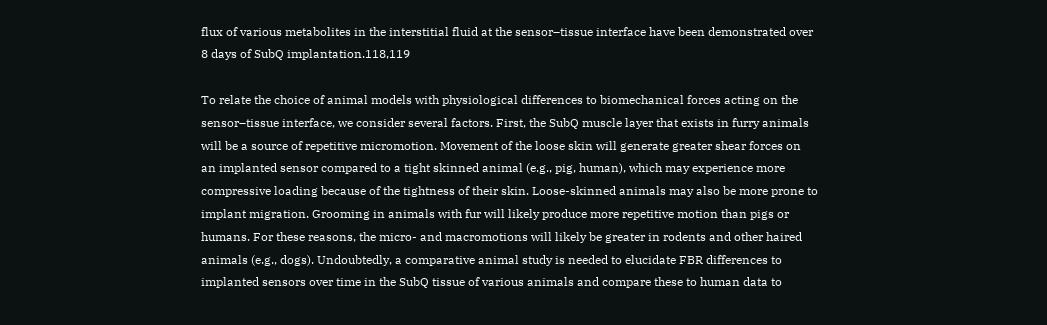flux of various metabolites in the interstitial fluid at the sensor–tissue interface have been demonstrated over 8 days of SubQ implantation.118,119

To relate the choice of animal models with physiological differences to biomechanical forces acting on the sensor–tissue interface, we consider several factors. First, the SubQ muscle layer that exists in furry animals will be a source of repetitive micromotion. Movement of the loose skin will generate greater shear forces on an implanted sensor compared to a tight skinned animal (e.g., pig, human), which may experience more compressive loading because of the tightness of their skin. Loose-skinned animals may also be more prone to implant migration. Grooming in animals with fur will likely produce more repetitive motion than pigs or humans. For these reasons, the micro- and macromotions will likely be greater in rodents and other haired animals (e.g., dogs). Undoubtedly, a comparative animal study is needed to elucidate FBR differences to implanted sensors over time in the SubQ tissue of various animals and compare these to human data to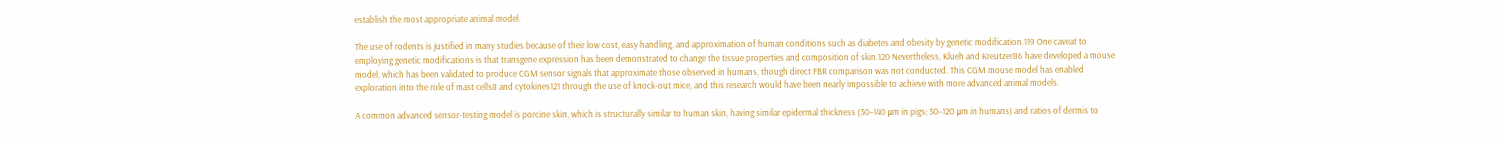establish the most appropriate animal model.

The use of rodents is justified in many studies because of their low cost, easy handling, and approximation of human conditions such as diabetes and obesity by genetic modification.119 One caveat to employing genetic modifications is that transgene expression has been demonstrated to change the tissue properties and composition of skin.120 Nevertheless, Klueh and Kreutzer86 have developed a mouse model, which has been validated to produce CGM sensor signals that approximate those observed in humans, though direct FBR comparison was not conducted. This CGM mouse model has enabled exploration into the role of mast cells8 and cytokines121 through the use of knock-out mice, and this research would have been nearly impossible to achieve with more advanced animal models.

A common advanced sensor-testing model is porcine skin, which is structurally similar to human skin, having similar epidermal thickness (30–140 μm in pigs; 50–120 μm in humans) and ratios of dermis to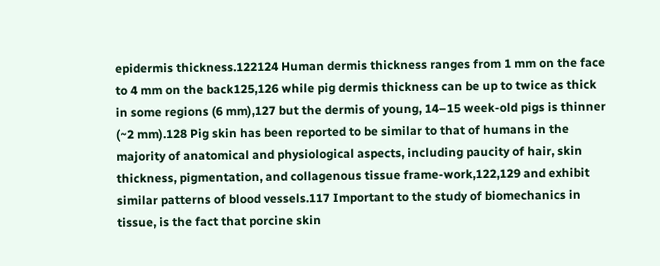epidermis thickness.122124 Human dermis thickness ranges from 1 mm on the face to 4 mm on the back125,126 while pig dermis thickness can be up to twice as thick in some regions (6 mm),127 but the dermis of young, 14–15 week-old pigs is thinner (~2 mm).128 Pig skin has been reported to be similar to that of humans in the majority of anatomical and physiological aspects, including paucity of hair, skin thickness, pigmentation, and collagenous tissue frame-work,122,129 and exhibit similar patterns of blood vessels.117 Important to the study of biomechanics in tissue, is the fact that porcine skin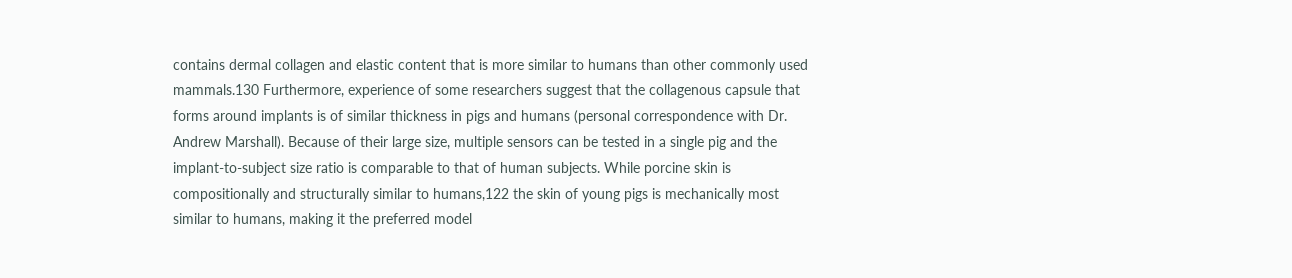contains dermal collagen and elastic content that is more similar to humans than other commonly used mammals.130 Furthermore, experience of some researchers suggest that the collagenous capsule that forms around implants is of similar thickness in pigs and humans (personal correspondence with Dr. Andrew Marshall). Because of their large size, multiple sensors can be tested in a single pig and the implant-to-subject size ratio is comparable to that of human subjects. While porcine skin is compositionally and structurally similar to humans,122 the skin of young pigs is mechanically most similar to humans, making it the preferred model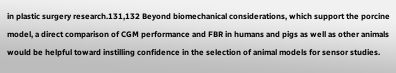in plastic surgery research.131,132 Beyond biomechanical considerations, which support the porcine model, a direct comparison of CGM performance and FBR in humans and pigs as well as other animals would be helpful toward instilling confidence in the selection of animal models for sensor studies.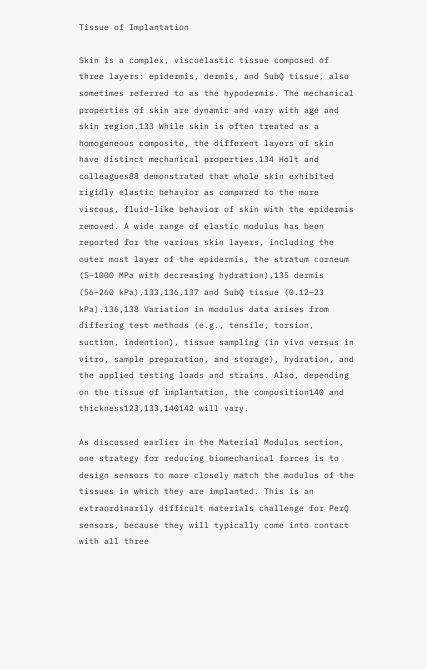Tissue of Implantation

Skin is a complex, viscoelastic tissue composed of three layers: epidermis, dermis, and SubQ tissue, also sometimes referred to as the hypodermis. The mechanical properties of skin are dynamic and vary with age and skin region.133 While skin is often treated as a homogeneous composite, the different layers of skin have distinct mechanical properties.134 Holt and colleagues88 demonstrated that whole skin exhibited rigidly elastic behavior as compared to the more viscous, fluid-like behavior of skin with the epidermis removed. A wide range of elastic modulus has been reported for the various skin layers, including the outer most layer of the epidermis, the stratum corneum (5–1000 MPa with decreasing hydration),135 dermis (56–260 kPa),133,136,137 and SubQ tissue (0.12–23 kPa).136,138 Variation in modulus data arises from differing test methods (e.g., tensile, torsion, suction, indention), tissue sampling (in vivo versus in vitro, sample preparation, and storage), hydration, and the applied testing loads and strains. Also, depending on the tissue of implantation, the composition140 and thickness123,133,140142 will vary.

As discussed earlier in the Material Modulus section, one strategy for reducing biomechanical forces is to design sensors to more closely match the modulus of the tissues in which they are implanted. This is an extraordinarily difficult materials challenge for PerQ sensors, because they will typically come into contact with all three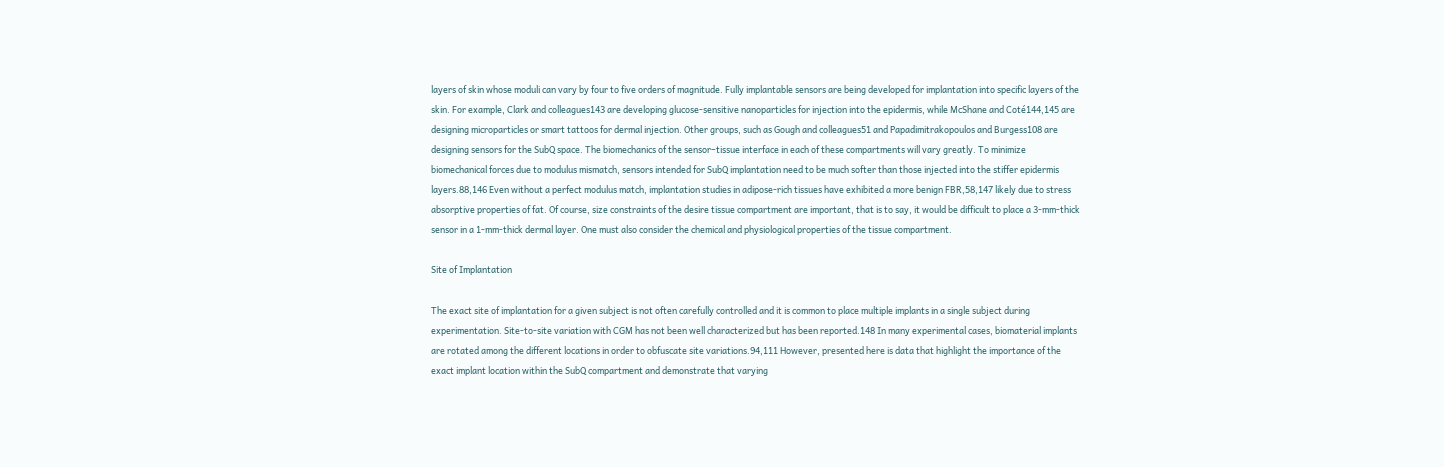layers of skin whose moduli can vary by four to five orders of magnitude. Fully implantable sensors are being developed for implantation into specific layers of the skin. For example, Clark and colleagues143 are developing glucose-sensitive nanoparticles for injection into the epidermis, while McShane and Coté144,145 are designing microparticles or smart tattoos for dermal injection. Other groups, such as Gough and colleagues51 and Papadimitrakopoulos and Burgess108 are designing sensors for the SubQ space. The biomechanics of the sensor–tissue interface in each of these compartments will vary greatly. To minimize biomechanical forces due to modulus mismatch, sensors intended for SubQ implantation need to be much softer than those injected into the stiffer epidermis layers.88,146 Even without a perfect modulus match, implantation studies in adipose-rich tissues have exhibited a more benign FBR,58,147 likely due to stress absorptive properties of fat. Of course, size constraints of the desire tissue compartment are important, that is to say, it would be difficult to place a 3-mm-thick sensor in a 1-mm-thick dermal layer. One must also consider the chemical and physiological properties of the tissue compartment.

Site of Implantation

The exact site of implantation for a given subject is not often carefully controlled and it is common to place multiple implants in a single subject during experimentation. Site-to-site variation with CGM has not been well characterized but has been reported.148 In many experimental cases, biomaterial implants are rotated among the different locations in order to obfuscate site variations.94,111 However, presented here is data that highlight the importance of the exact implant location within the SubQ compartment and demonstrate that varying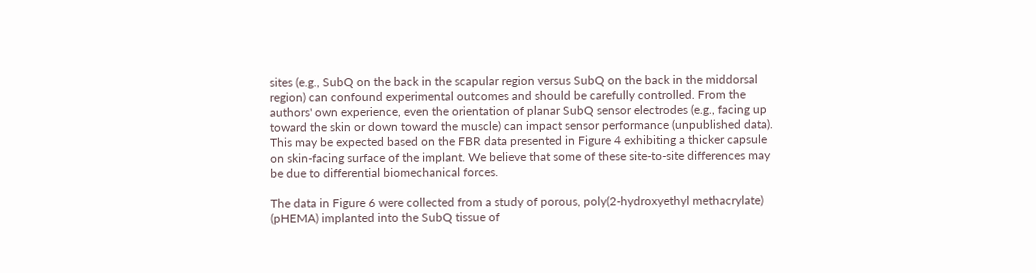sites (e.g., SubQ on the back in the scapular region versus SubQ on the back in the middorsal region) can confound experimental outcomes and should be carefully controlled. From the authors' own experience, even the orientation of planar SubQ sensor electrodes (e.g., facing up toward the skin or down toward the muscle) can impact sensor performance (unpublished data). This may be expected based on the FBR data presented in Figure 4 exhibiting a thicker capsule on skin-facing surface of the implant. We believe that some of these site-to-site differences may be due to differential biomechanical forces.

The data in Figure 6 were collected from a study of porous, poly(2-hydroxyethyl methacrylate) (pHEMA) implanted into the SubQ tissue of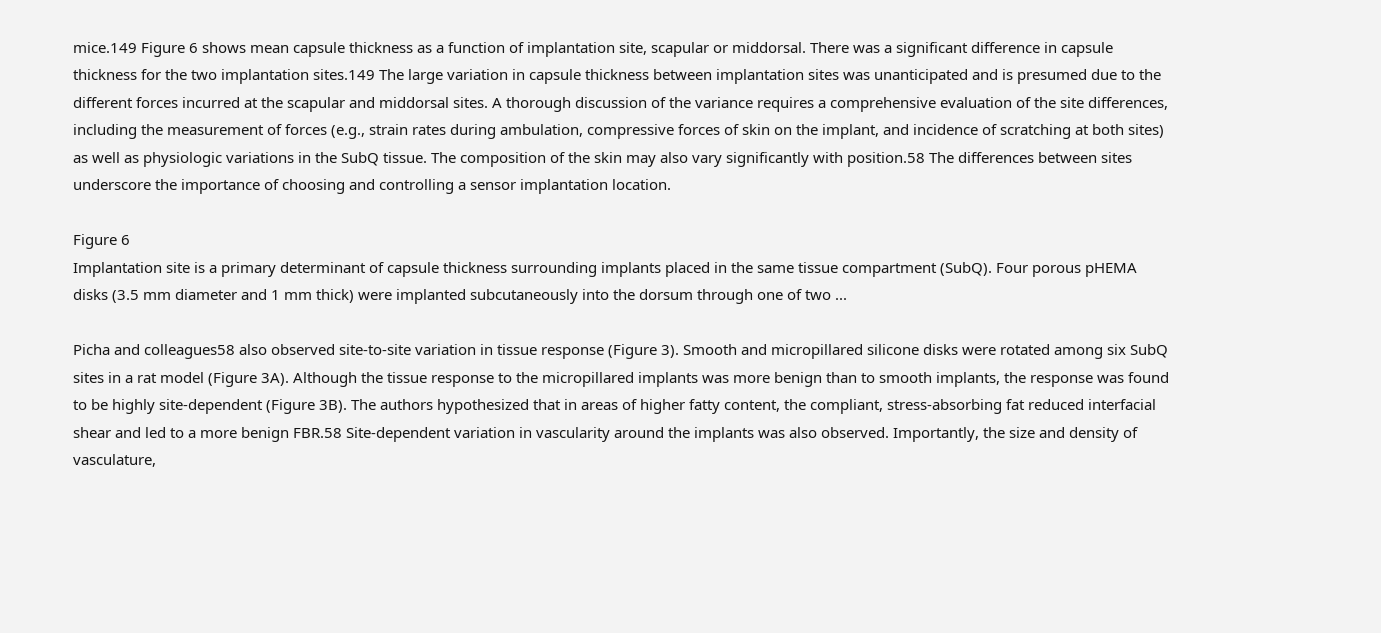mice.149 Figure 6 shows mean capsule thickness as a function of implantation site, scapular or middorsal. There was a significant difference in capsule thickness for the two implantation sites.149 The large variation in capsule thickness between implantation sites was unanticipated and is presumed due to the different forces incurred at the scapular and middorsal sites. A thorough discussion of the variance requires a comprehensive evaluation of the site differences, including the measurement of forces (e.g., strain rates during ambulation, compressive forces of skin on the implant, and incidence of scratching at both sites) as well as physiologic variations in the SubQ tissue. The composition of the skin may also vary significantly with position.58 The differences between sites underscore the importance of choosing and controlling a sensor implantation location.

Figure 6
Implantation site is a primary determinant of capsule thickness surrounding implants placed in the same tissue compartment (SubQ). Four porous pHEMA disks (3.5 mm diameter and 1 mm thick) were implanted subcutaneously into the dorsum through one of two ...

Picha and colleagues58 also observed site-to-site variation in tissue response (Figure 3). Smooth and micropillared silicone disks were rotated among six SubQ sites in a rat model (Figure 3A). Although the tissue response to the micropillared implants was more benign than to smooth implants, the response was found to be highly site-dependent (Figure 3B). The authors hypothesized that in areas of higher fatty content, the compliant, stress-absorbing fat reduced interfacial shear and led to a more benign FBR.58 Site-dependent variation in vascularity around the implants was also observed. Importantly, the size and density of vasculature,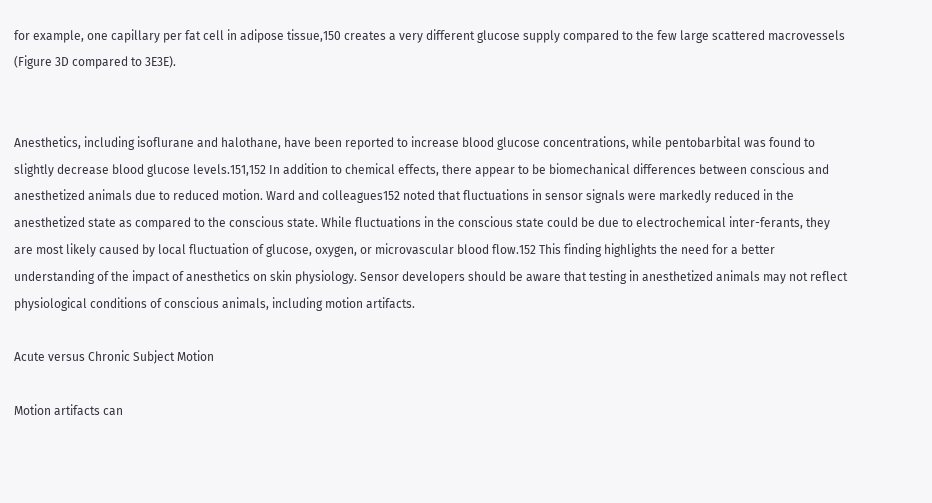for example, one capillary per fat cell in adipose tissue,150 creates a very different glucose supply compared to the few large scattered macrovessels (Figure 3D compared to 3E3E).


Anesthetics, including isoflurane and halothane, have been reported to increase blood glucose concentrations, while pentobarbital was found to slightly decrease blood glucose levels.151,152 In addition to chemical effects, there appear to be biomechanical differences between conscious and anesthetized animals due to reduced motion. Ward and colleagues152 noted that fluctuations in sensor signals were markedly reduced in the anesthetized state as compared to the conscious state. While fluctuations in the conscious state could be due to electrochemical inter-ferants, they are most likely caused by local fluctuation of glucose, oxygen, or microvascular blood flow.152 This finding highlights the need for a better understanding of the impact of anesthetics on skin physiology. Sensor developers should be aware that testing in anesthetized animals may not reflect physiological conditions of conscious animals, including motion artifacts.

Acute versus Chronic Subject Motion

Motion artifacts can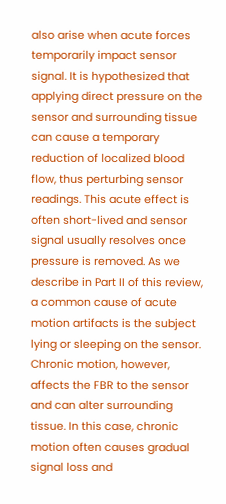also arise when acute forces temporarily impact sensor signal. It is hypothesized that applying direct pressure on the sensor and surrounding tissue can cause a temporary reduction of localized blood flow, thus perturbing sensor readings. This acute effect is often short-lived and sensor signal usually resolves once pressure is removed. As we describe in Part II of this review, a common cause of acute motion artifacts is the subject lying or sleeping on the sensor. Chronic motion, however, affects the FBR to the sensor and can alter surrounding tissue. In this case, chronic motion often causes gradual signal loss and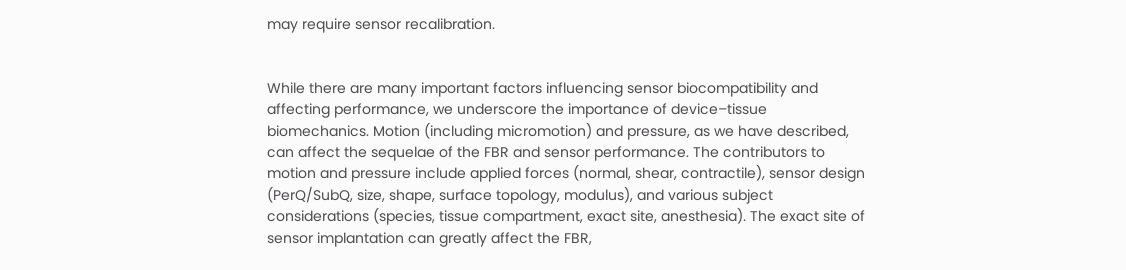may require sensor recalibration.


While there are many important factors influencing sensor biocompatibility and affecting performance, we underscore the importance of device–tissue biomechanics. Motion (including micromotion) and pressure, as we have described, can affect the sequelae of the FBR and sensor performance. The contributors to motion and pressure include applied forces (normal, shear, contractile), sensor design (PerQ/SubQ, size, shape, surface topology, modulus), and various subject considerations (species, tissue compartment, exact site, anesthesia). The exact site of sensor implantation can greatly affect the FBR,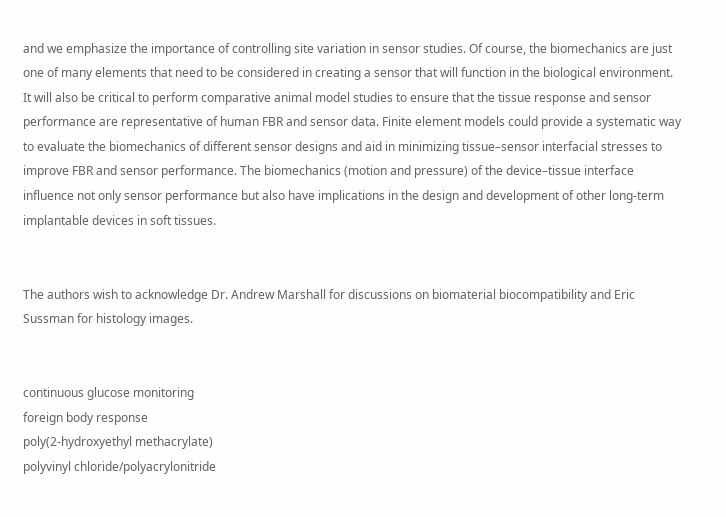and we emphasize the importance of controlling site variation in sensor studies. Of course, the biomechanics are just one of many elements that need to be considered in creating a sensor that will function in the biological environment. It will also be critical to perform comparative animal model studies to ensure that the tissue response and sensor performance are representative of human FBR and sensor data. Finite element models could provide a systematic way to evaluate the biomechanics of different sensor designs and aid in minimizing tissue–sensor interfacial stresses to improve FBR and sensor performance. The biomechanics (motion and pressure) of the device–tissue interface influence not only sensor performance but also have implications in the design and development of other long-term implantable devices in soft tissues.


The authors wish to acknowledge Dr. Andrew Marshall for discussions on biomaterial biocompatibility and Eric Sussman for histology images.


continuous glucose monitoring
foreign body response
poly(2-hydroxyethyl methacrylate)
polyvinyl chloride/polyacrylonitride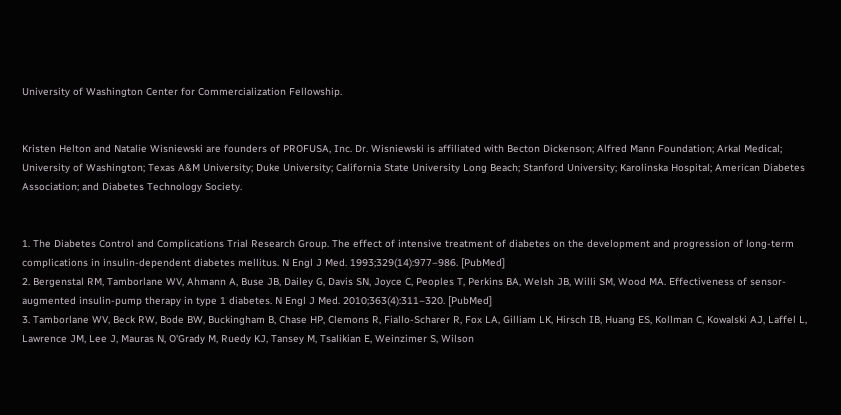University of Washington Center for Commercialization Fellowship.


Kristen Helton and Natalie Wisniewski are founders of PROFUSA, Inc. Dr. Wisniewski is affiliated with Becton Dickenson; Alfred Mann Foundation; Arkal Medical; University of Washington; Texas A&M University; Duke University; California State University Long Beach; Stanford University; Karolinska Hospital; American Diabetes Association; and Diabetes Technology Society.


1. The Diabetes Control and Complications Trial Research Group. The effect of intensive treatment of diabetes on the development and progression of long-term complications in insulin-dependent diabetes mellitus. N Engl J Med. 1993;329(14):977–986. [PubMed]
2. Bergenstal RM, Tamborlane WV, Ahmann A, Buse JB, Dailey G, Davis SN, Joyce C, Peoples T, Perkins BA, Welsh JB, Willi SM, Wood MA. Effectiveness of sensor-augmented insulin-pump therapy in type 1 diabetes. N Engl J Med. 2010;363(4):311–320. [PubMed]
3. Tamborlane WV, Beck RW, Bode BW, Buckingham B, Chase HP, Clemons R, Fiallo-Scharer R, Fox LA, Gilliam LK, Hirsch IB, Huang ES, Kollman C, Kowalski AJ, Laffel L, Lawrence JM, Lee J, Mauras N, O'Grady M, Ruedy KJ, Tansey M, Tsalikian E, Weinzimer S, Wilson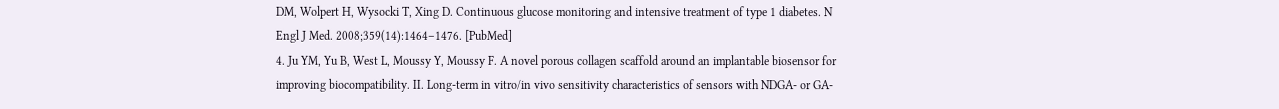DM, Wolpert H, Wysocki T, Xing D. Continuous glucose monitoring and intensive treatment of type 1 diabetes. N Engl J Med. 2008;359(14):1464–1476. [PubMed]
4. Ju YM, Yu B, West L, Moussy Y, Moussy F. A novel porous collagen scaffold around an implantable biosensor for improving biocompatibility. II. Long-term in vitro/in vivo sensitivity characteristics of sensors with NDGA- or GA-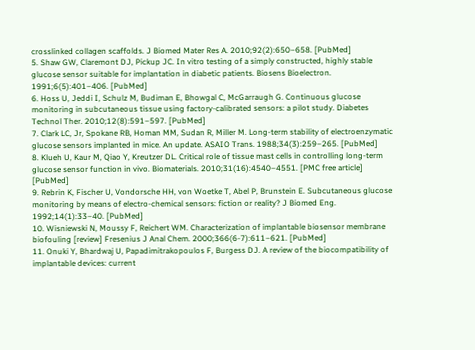crosslinked collagen scaffolds. J Biomed Mater Res A. 2010;92(2):650–658. [PubMed]
5. Shaw GW, Claremont DJ, Pickup JC. In vitro testing of a simply constructed, highly stable glucose sensor suitable for implantation in diabetic patients. Biosens Bioelectron. 1991;6(5):401–406. [PubMed]
6. Hoss U, Jeddi I, Schulz M, Budiman E, Bhowgal C, McGarraugh G. Continuous glucose monitoring in subcutaneous tissue using factory-calibrated sensors: a pilot study. Diabetes Technol Ther. 2010;12(8):591–597. [PubMed]
7. Clark LC, Jr, Spokane RB, Homan MM, Sudan R, Miller M. Long-term stability of electroenzymatic glucose sensors implanted in mice. An update. ASAIO Trans. 1988;34(3):259–265. [PubMed]
8. Klueh U, Kaur M, Qiao Y, Kreutzer DL. Critical role of tissue mast cells in controlling long-term glucose sensor function in vivo. Biomaterials. 2010;31(16):4540–4551. [PMC free article] [PubMed]
9. Rebrin K, Fischer U, Vondorsche HH, von Woetke T, Abel P, Brunstein E. Subcutaneous glucose monitoring by means of electro-chemical sensors: fiction or reality? J Biomed Eng. 1992;14(1):33–40. [PubMed]
10. Wisniewski N, Moussy F, Reichert WM. Characterization of implantable biosensor membrane biofouling [review] Fresenius J Anal Chem. 2000;366(6-7):611–621. [PubMed]
11. Onuki Y, Bhardwaj U, Papadimitrakopoulos F, Burgess DJ. A review of the biocompatibility of implantable devices: current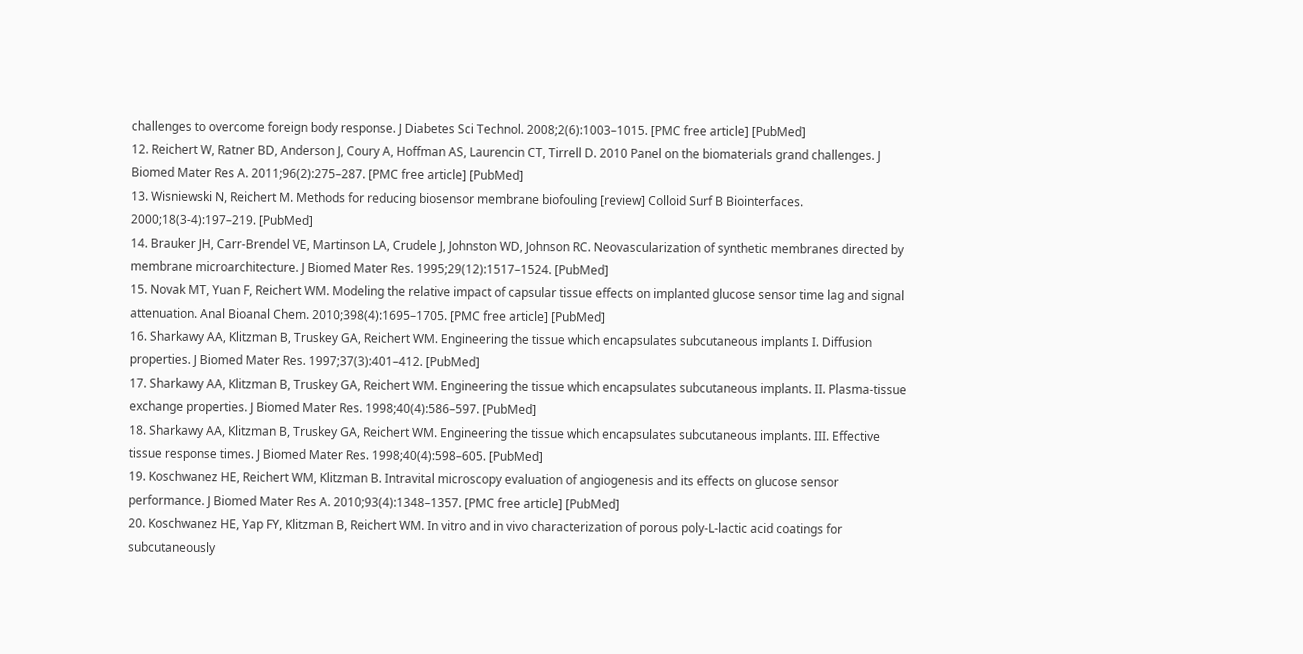challenges to overcome foreign body response. J Diabetes Sci Technol. 2008;2(6):1003–1015. [PMC free article] [PubMed]
12. Reichert W, Ratner BD, Anderson J, Coury A, Hoffman AS, Laurencin CT, Tirrell D. 2010 Panel on the biomaterials grand challenges. J Biomed Mater Res A. 2011;96(2):275–287. [PMC free article] [PubMed]
13. Wisniewski N, Reichert M. Methods for reducing biosensor membrane biofouling [review] Colloid Surf B Biointerfaces. 2000;18(3-4):197–219. [PubMed]
14. Brauker JH, Carr-Brendel VE, Martinson LA, Crudele J, Johnston WD, Johnson RC. Neovascularization of synthetic membranes directed by membrane microarchitecture. J Biomed Mater Res. 1995;29(12):1517–1524. [PubMed]
15. Novak MT, Yuan F, Reichert WM. Modeling the relative impact of capsular tissue effects on implanted glucose sensor time lag and signal attenuation. Anal Bioanal Chem. 2010;398(4):1695–1705. [PMC free article] [PubMed]
16. Sharkawy AA, Klitzman B, Truskey GA, Reichert WM. Engineering the tissue which encapsulates subcutaneous implants I. Diffusion properties. J Biomed Mater Res. 1997;37(3):401–412. [PubMed]
17. Sharkawy AA, Klitzman B, Truskey GA, Reichert WM. Engineering the tissue which encapsulates subcutaneous implants. II. Plasma-tissue exchange properties. J Biomed Mater Res. 1998;40(4):586–597. [PubMed]
18. Sharkawy AA, Klitzman B, Truskey GA, Reichert WM. Engineering the tissue which encapsulates subcutaneous implants. III. Effective tissue response times. J Biomed Mater Res. 1998;40(4):598–605. [PubMed]
19. Koschwanez HE, Reichert WM, Klitzman B. Intravital microscopy evaluation of angiogenesis and its effects on glucose sensor performance. J Biomed Mater Res A. 2010;93(4):1348–1357. [PMC free article] [PubMed]
20. Koschwanez HE, Yap FY, Klitzman B, Reichert WM. In vitro and in vivo characterization of porous poly-L-lactic acid coatings for subcutaneously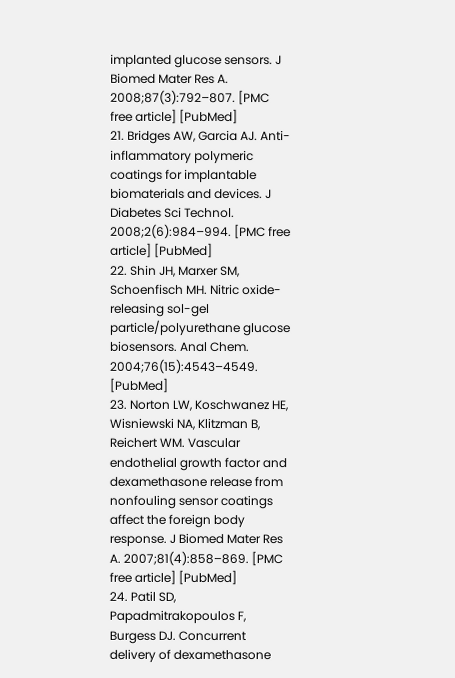implanted glucose sensors. J Biomed Mater Res A. 2008;87(3):792–807. [PMC free article] [PubMed]
21. Bridges AW, Garcia AJ. Anti-inflammatory polymeric coatings for implantable biomaterials and devices. J Diabetes Sci Technol. 2008;2(6):984–994. [PMC free article] [PubMed]
22. Shin JH, Marxer SM, Schoenfisch MH. Nitric oxide-releasing sol-gel particle/polyurethane glucose biosensors. Anal Chem. 2004;76(15):4543–4549. [PubMed]
23. Norton LW, Koschwanez HE, Wisniewski NA, Klitzman B, Reichert WM. Vascular endothelial growth factor and dexamethasone release from nonfouling sensor coatings affect the foreign body response. J Biomed Mater Res A. 2007;81(4):858–869. [PMC free article] [PubMed]
24. Patil SD, Papadmitrakopoulos F, Burgess DJ. Concurrent delivery of dexamethasone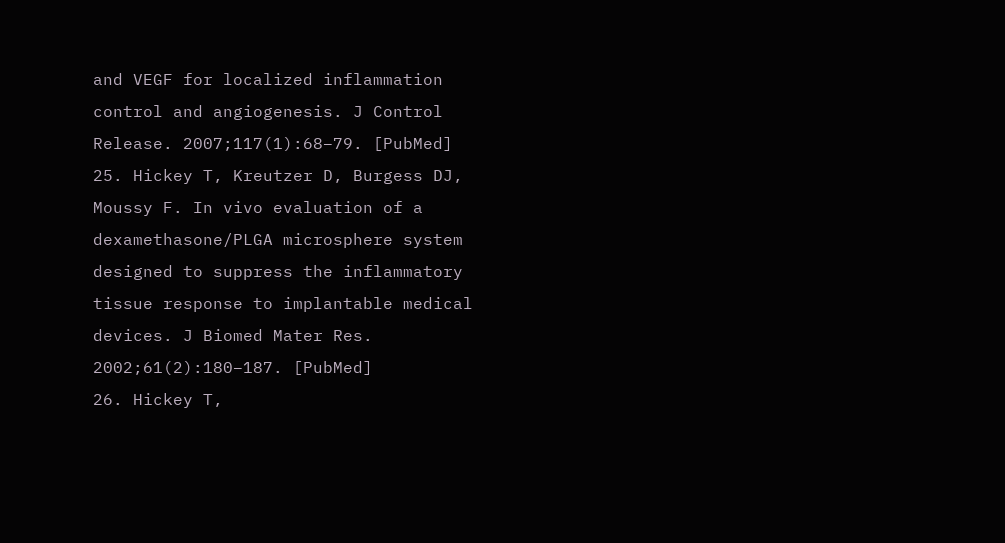and VEGF for localized inflammation control and angiogenesis. J Control Release. 2007;117(1):68–79. [PubMed]
25. Hickey T, Kreutzer D, Burgess DJ, Moussy F. In vivo evaluation of a dexamethasone/PLGA microsphere system designed to suppress the inflammatory tissue response to implantable medical devices. J Biomed Mater Res. 2002;61(2):180–187. [PubMed]
26. Hickey T,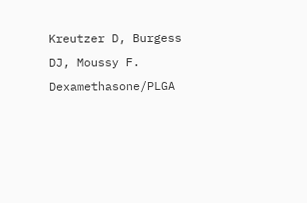Kreutzer D, Burgess DJ, Moussy F. Dexamethasone/PLGA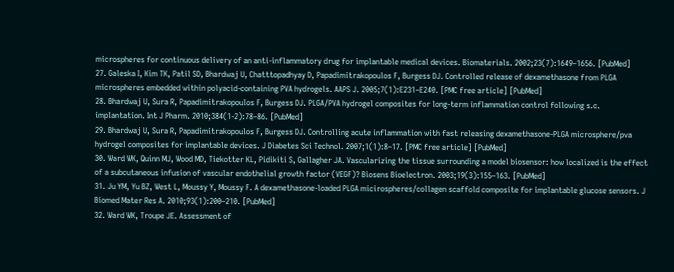microspheres for continuous delivery of an anti-inflammatory drug for implantable medical devices. Biomaterials. 2002;23(7):1649–1656. [PubMed]
27. Galeska I, Kim TK, Patil SD, Bhardwaj U, Chatttopadhyay D, Papadimitrakopoulos F, Burgess DJ. Controlled release of dexamethasone from PLGA microspheres embedded within polyacid-containing PVA hydrogels. AAPS J. 2005;7(1):E231–E240. [PMC free article] [PubMed]
28. Bhardwaj U, Sura R, Papadimitrakopoulos F, Burgess DJ. PLGA/PVA hydrogel composites for long-term inflammation control following s.c. implantation. Int J Pharm. 2010;384(1-2):78–86. [PubMed]
29. Bhardwaj U, Sura R, Papadimitrakopoulos F, Burgess DJ. Controlling acute inflammation with fast releasing dexamethasone-PLGA microsphere/pva hydrogel composites for implantable devices. J Diabetes Sci Technol. 2007;1(1):8–17. [PMC free article] [PubMed]
30. Ward WK, Quinn MJ, Wood MD, Tiekotter KL, Pidikiti S, Gallagher JA. Vascularizing the tissue surrounding a model biosensor: how localized is the effect of a subcutaneous infusion of vascular endothelial growth factor (VEGF)? Biosens Bioelectron. 2003;19(3):155–163. [PubMed]
31. Ju YM, Yu BZ, West L, Moussy Y, Moussy F. A dexamethasone-loaded PLGA micirospheres/collagen scaffold composite for implantable glucose sensors. J Biomed Mater Res A. 2010;93(1):200–210. [PubMed]
32. Ward WK, Troupe JE. Assessment of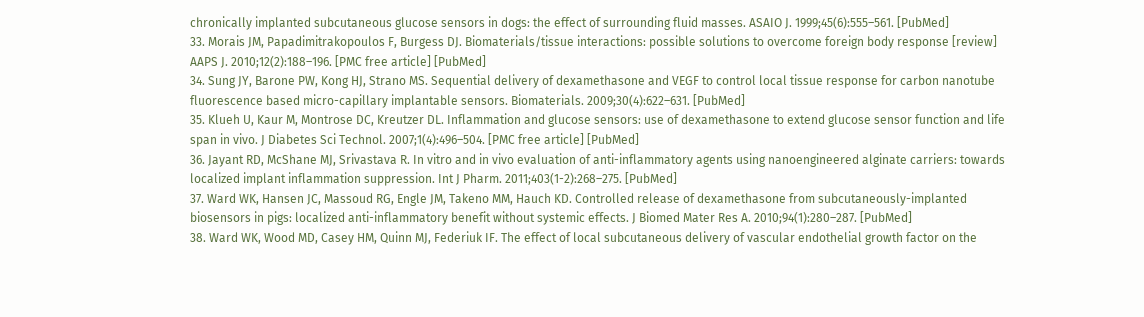chronically implanted subcutaneous glucose sensors in dogs: the effect of surrounding fluid masses. ASAIO J. 1999;45(6):555–561. [PubMed]
33. Morais JM, Papadimitrakopoulos F, Burgess DJ. Biomaterials/tissue interactions: possible solutions to overcome foreign body response [review] AAPS J. 2010;12(2):188–196. [PMC free article] [PubMed]
34. Sung JY, Barone PW, Kong HJ, Strano MS. Sequential delivery of dexamethasone and VEGF to control local tissue response for carbon nanotube fluorescence based micro-capillary implantable sensors. Biomaterials. 2009;30(4):622–631. [PubMed]
35. Klueh U, Kaur M, Montrose DC, Kreutzer DL. Inflammation and glucose sensors: use of dexamethasone to extend glucose sensor function and life span in vivo. J Diabetes Sci Technol. 2007;1(4):496–504. [PMC free article] [PubMed]
36. Jayant RD, McShane MJ, Srivastava R. In vitro and in vivo evaluation of anti-inflammatory agents using nanoengineered alginate carriers: towards localized implant inflammation suppression. Int J Pharm. 2011;403(1-2):268–275. [PubMed]
37. Ward WK, Hansen JC, Massoud RG, Engle JM, Takeno MM, Hauch KD. Controlled release of dexamethasone from subcutaneously-implanted biosensors in pigs: localized anti-inflammatory benefit without systemic effects. J Biomed Mater Res A. 2010;94(1):280–287. [PubMed]
38. Ward WK, Wood MD, Casey HM, Quinn MJ, Federiuk IF. The effect of local subcutaneous delivery of vascular endothelial growth factor on the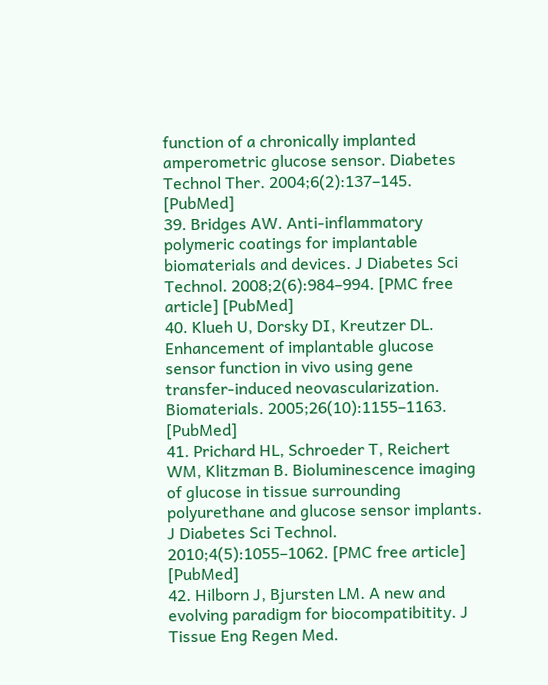function of a chronically implanted amperometric glucose sensor. Diabetes Technol Ther. 2004;6(2):137–145. [PubMed]
39. Bridges AW. Anti-inflammatory polymeric coatings for implantable biomaterials and devices. J Diabetes Sci Technol. 2008;2(6):984–994. [PMC free article] [PubMed]
40. Klueh U, Dorsky DI, Kreutzer DL. Enhancement of implantable glucose sensor function in vivo using gene transfer-induced neovascularization. Biomaterials. 2005;26(10):1155–1163. [PubMed]
41. Prichard HL, Schroeder T, Reichert WM, Klitzman B. Bioluminescence imaging of glucose in tissue surrounding polyurethane and glucose sensor implants. J Diabetes Sci Technol. 2010;4(5):1055–1062. [PMC free article] [PubMed]
42. Hilborn J, Bjursten LM. A new and evolving paradigm for biocompatibitity. J Tissue Eng Regen Med.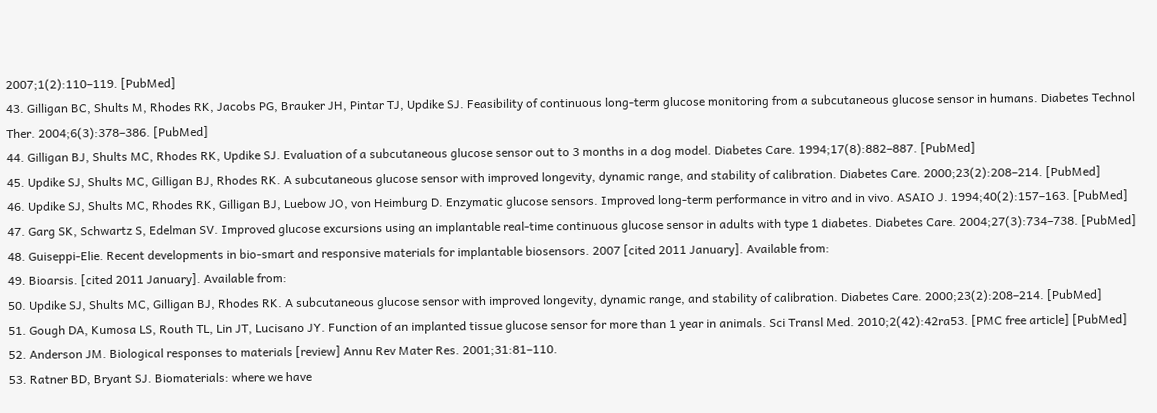2007;1(2):110–119. [PubMed]
43. Gilligan BC, Shults M, Rhodes RK, Jacobs PG, Brauker JH, Pintar TJ, Updike SJ. Feasibility of continuous long-term glucose monitoring from a subcutaneous glucose sensor in humans. Diabetes Technol Ther. 2004;6(3):378–386. [PubMed]
44. Gilligan BJ, Shults MC, Rhodes RK, Updike SJ. Evaluation of a subcutaneous glucose sensor out to 3 months in a dog model. Diabetes Care. 1994;17(8):882–887. [PubMed]
45. Updike SJ, Shults MC, Gilligan BJ, Rhodes RK. A subcutaneous glucose sensor with improved longevity, dynamic range, and stability of calibration. Diabetes Care. 2000;23(2):208–214. [PubMed]
46. Updike SJ, Shults MC, Rhodes RK, Gilligan BJ, Luebow JO, von Heimburg D. Enzymatic glucose sensors. Improved long-term performance in vitro and in vivo. ASAIO J. 1994;40(2):157–163. [PubMed]
47. Garg SK, Schwartz S, Edelman SV. Improved glucose excursions using an implantable real-time continuous glucose sensor in adults with type 1 diabetes. Diabetes Care. 2004;27(3):734–738. [PubMed]
48. Guiseppi-Elie. Recent developments in bio-smart and responsive materials for implantable biosensors. 2007 [cited 2011 January]. Available from:
49. Bioarsis. [cited 2011 January]. Available from:
50. Updike SJ, Shults MC, Gilligan BJ, Rhodes RK. A subcutaneous glucose sensor with improved longevity, dynamic range, and stability of calibration. Diabetes Care. 2000;23(2):208–214. [PubMed]
51. Gough DA, Kumosa LS, Routh TL, Lin JT, Lucisano JY. Function of an implanted tissue glucose sensor for more than 1 year in animals. Sci Transl Med. 2010;2(42):42ra53. [PMC free article] [PubMed]
52. Anderson JM. Biological responses to materials [review] Annu Rev Mater Res. 2001;31:81–110.
53. Ratner BD, Bryant SJ. Biomaterials: where we have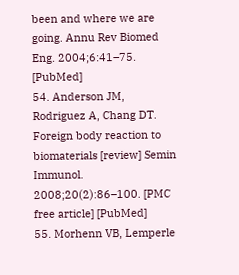been and where we are going. Annu Rev Biomed Eng. 2004;6:41–75. [PubMed]
54. Anderson JM, Rodriguez A, Chang DT. Foreign body reaction to biomaterials [review] Semin Immunol. 2008;20(2):86–100. [PMC free article] [PubMed]
55. Morhenn VB, Lemperle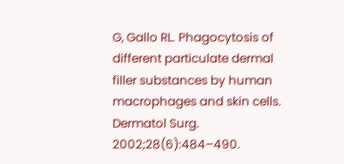G, Gallo RL. Phagocytosis of different particulate dermal filler substances by human macrophages and skin cells. Dermatol Surg. 2002;28(6):484–490.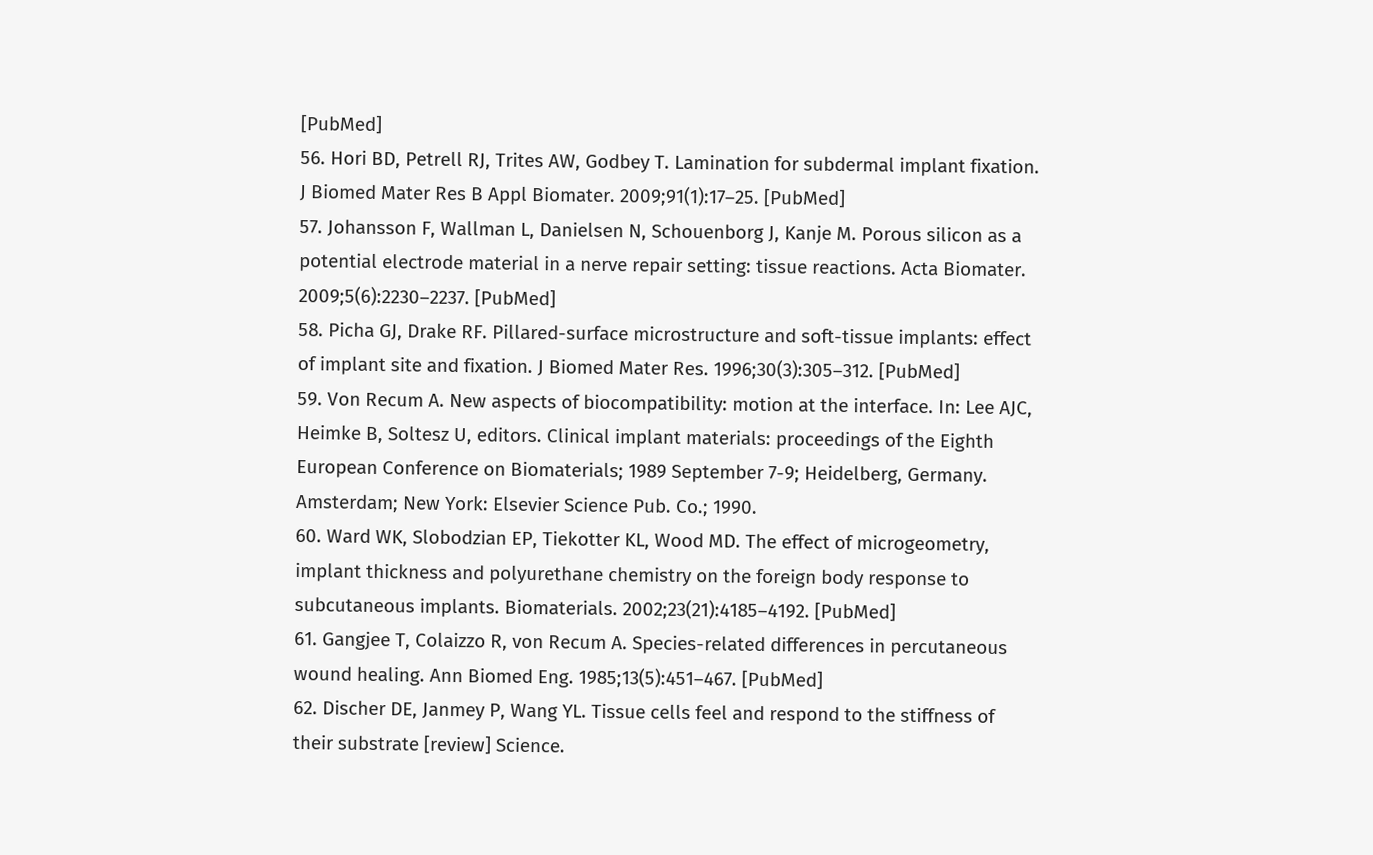[PubMed]
56. Hori BD, Petrell RJ, Trites AW, Godbey T. Lamination for subdermal implant fixation. J Biomed Mater Res B Appl Biomater. 2009;91(1):17–25. [PubMed]
57. Johansson F, Wallman L, Danielsen N, Schouenborg J, Kanje M. Porous silicon as a potential electrode material in a nerve repair setting: tissue reactions. Acta Biomater. 2009;5(6):2230–2237. [PubMed]
58. Picha GJ, Drake RF. Pillared-surface microstructure and soft-tissue implants: effect of implant site and fixation. J Biomed Mater Res. 1996;30(3):305–312. [PubMed]
59. Von Recum A. New aspects of biocompatibility: motion at the interface. In: Lee AJC, Heimke B, Soltesz U, editors. Clinical implant materials: proceedings of the Eighth European Conference on Biomaterials; 1989 September 7-9; Heidelberg, Germany. Amsterdam; New York: Elsevier Science Pub. Co.; 1990.
60. Ward WK, Slobodzian EP, Tiekotter KL, Wood MD. The effect of microgeometry, implant thickness and polyurethane chemistry on the foreign body response to subcutaneous implants. Biomaterials. 2002;23(21):4185–4192. [PubMed]
61. Gangjee T, Colaizzo R, von Recum A. Species-related differences in percutaneous wound healing. Ann Biomed Eng. 1985;13(5):451–467. [PubMed]
62. Discher DE, Janmey P, Wang YL. Tissue cells feel and respond to the stiffness of their substrate [review] Science.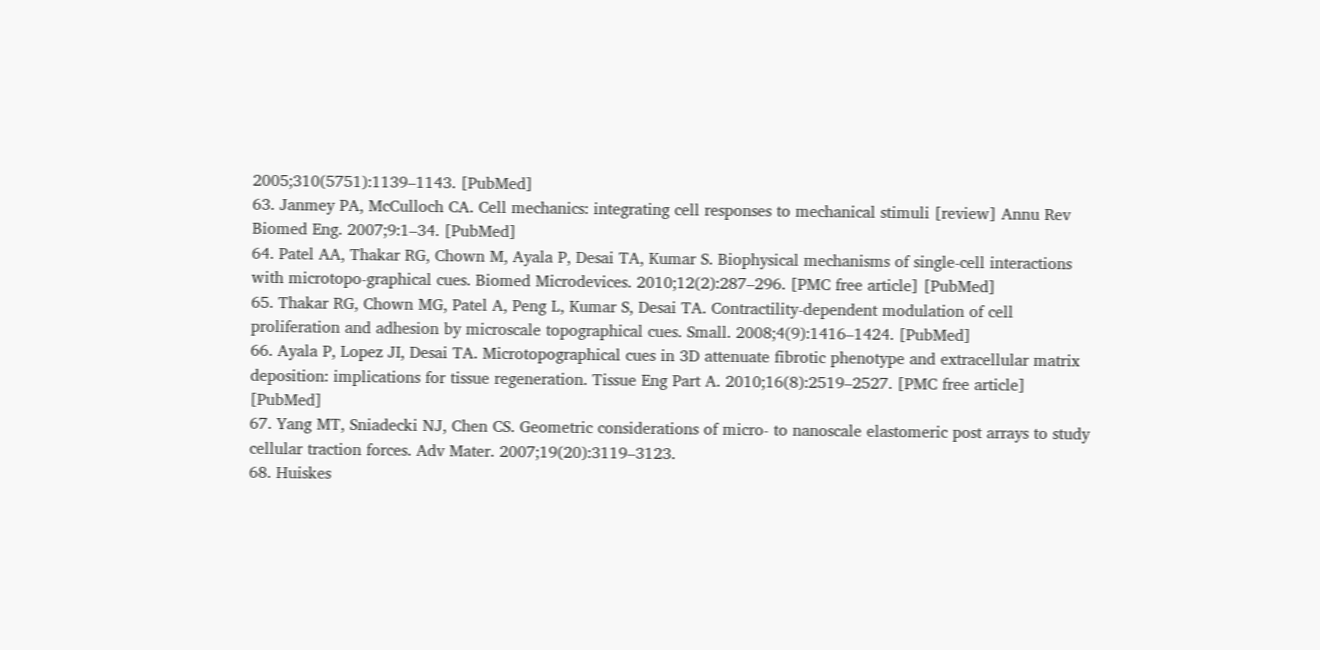2005;310(5751):1139–1143. [PubMed]
63. Janmey PA, McCulloch CA. Cell mechanics: integrating cell responses to mechanical stimuli [review] Annu Rev Biomed Eng. 2007;9:1–34. [PubMed]
64. Patel AA, Thakar RG, Chown M, Ayala P, Desai TA, Kumar S. Biophysical mechanisms of single-cell interactions with microtopo-graphical cues. Biomed Microdevices. 2010;12(2):287–296. [PMC free article] [PubMed]
65. Thakar RG, Chown MG, Patel A, Peng L, Kumar S, Desai TA. Contractility-dependent modulation of cell proliferation and adhesion by microscale topographical cues. Small. 2008;4(9):1416–1424. [PubMed]
66. Ayala P, Lopez JI, Desai TA. Microtopographical cues in 3D attenuate fibrotic phenotype and extracellular matrix deposition: implications for tissue regeneration. Tissue Eng Part A. 2010;16(8):2519–2527. [PMC free article] [PubMed]
67. Yang MT, Sniadecki NJ, Chen CS. Geometric considerations of micro- to nanoscale elastomeric post arrays to study cellular traction forces. Adv Mater. 2007;19(20):3119–3123.
68. Huiskes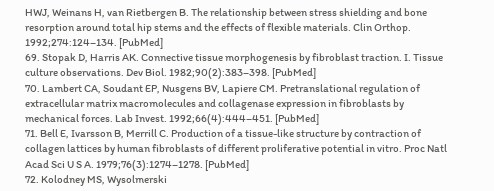HWJ, Weinans H, van Rietbergen B. The relationship between stress shielding and bone resorption around total hip stems and the effects of flexible materials. Clin Orthop. 1992;274:124–134. [PubMed]
69. Stopak D, Harris AK. Connective tissue morphogenesis by fibroblast traction. I. Tissue culture observations. Dev Biol. 1982;90(2):383–398. [PubMed]
70. Lambert CA, Soudant EP, Nusgens BV, Lapiere CM. Pretranslational regulation of extracellular matrix macromolecules and collagenase expression in fibroblasts by mechanical forces. Lab Invest. 1992;66(4):444–451. [PubMed]
71. Bell E, Ivarsson B, Merrill C. Production of a tissue-like structure by contraction of collagen lattices by human fibroblasts of different proliferative potential in vitro. Proc Natl Acad Sci U S A. 1979;76(3):1274–1278. [PubMed]
72. Kolodney MS, Wysolmerski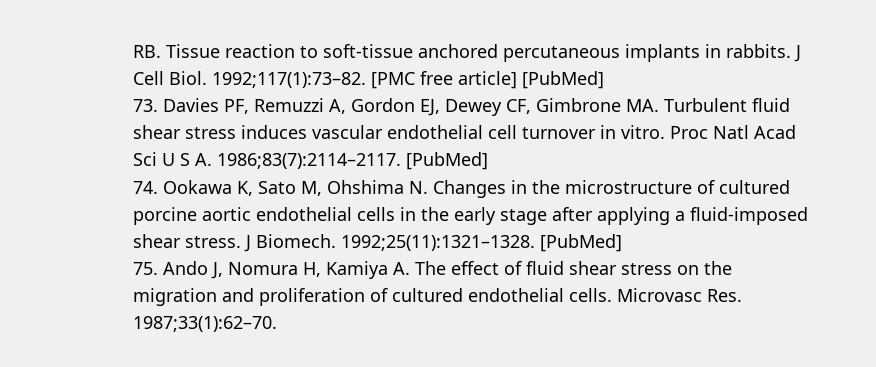RB. Tissue reaction to soft-tissue anchored percutaneous implants in rabbits. J Cell Biol. 1992;117(1):73–82. [PMC free article] [PubMed]
73. Davies PF, Remuzzi A, Gordon EJ, Dewey CF, Gimbrone MA. Turbulent fluid shear stress induces vascular endothelial cell turnover in vitro. Proc Natl Acad Sci U S A. 1986;83(7):2114–2117. [PubMed]
74. Ookawa K, Sato M, Ohshima N. Changes in the microstructure of cultured porcine aortic endothelial cells in the early stage after applying a fluid-imposed shear stress. J Biomech. 1992;25(11):1321–1328. [PubMed]
75. Ando J, Nomura H, Kamiya A. The effect of fluid shear stress on the migration and proliferation of cultured endothelial cells. Microvasc Res. 1987;33(1):62–70.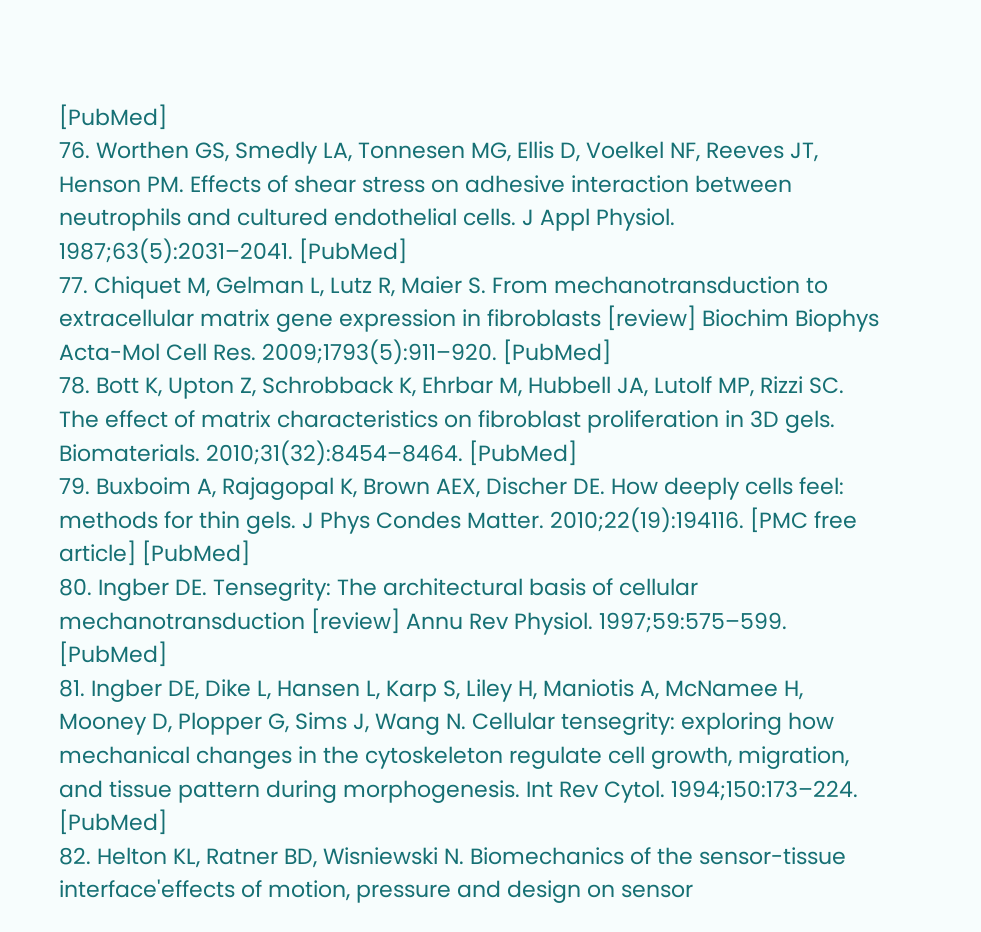[PubMed]
76. Worthen GS, Smedly LA, Tonnesen MG, Ellis D, Voelkel NF, Reeves JT, Henson PM. Effects of shear stress on adhesive interaction between neutrophils and cultured endothelial cells. J Appl Physiol. 1987;63(5):2031–2041. [PubMed]
77. Chiquet M, Gelman L, Lutz R, Maier S. From mechanotransduction to extracellular matrix gene expression in fibroblasts [review] Biochim Biophys Acta-Mol Cell Res. 2009;1793(5):911–920. [PubMed]
78. Bott K, Upton Z, Schrobback K, Ehrbar M, Hubbell JA, Lutolf MP, Rizzi SC. The effect of matrix characteristics on fibroblast proliferation in 3D gels. Biomaterials. 2010;31(32):8454–8464. [PubMed]
79. Buxboim A, Rajagopal K, Brown AEX, Discher DE. How deeply cells feel: methods for thin gels. J Phys Condes Matter. 2010;22(19):194116. [PMC free article] [PubMed]
80. Ingber DE. Tensegrity: The architectural basis of cellular mechanotransduction [review] Annu Rev Physiol. 1997;59:575–599. [PubMed]
81. Ingber DE, Dike L, Hansen L, Karp S, Liley H, Maniotis A, McNamee H, Mooney D, Plopper G, Sims J, Wang N. Cellular tensegrity: exploring how mechanical changes in the cytoskeleton regulate cell growth, migration, and tissue pattern during morphogenesis. Int Rev Cytol. 1994;150:173–224. [PubMed]
82. Helton KL, Ratner BD, Wisniewski N. Biomechanics of the sensor-tissue interface'effects of motion, pressure and design on sensor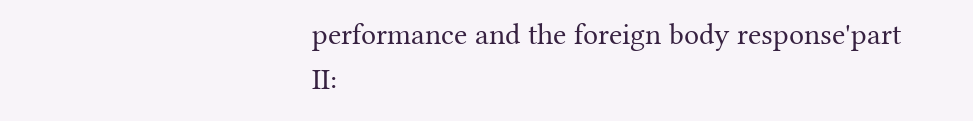performance and the foreign body response'part II: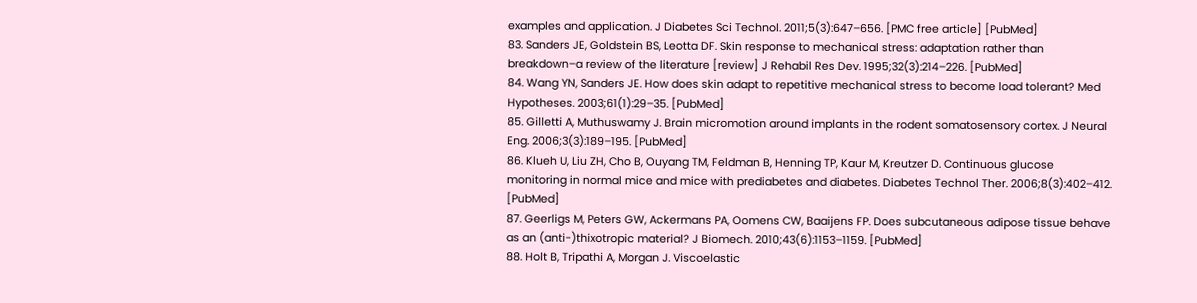examples and application. J Diabetes Sci Technol. 2011;5(3):647–656. [PMC free article] [PubMed]
83. Sanders JE, Goldstein BS, Leotta DF. Skin response to mechanical stress: adaptation rather than breakdown–a review of the literature [review] J Rehabil Res Dev. 1995;32(3):214–226. [PubMed]
84. Wang YN, Sanders JE. How does skin adapt to repetitive mechanical stress to become load tolerant? Med Hypotheses. 2003;61(1):29–35. [PubMed]
85. Gilletti A, Muthuswamy J. Brain micromotion around implants in the rodent somatosensory cortex. J Neural Eng. 2006;3(3):189–195. [PubMed]
86. Klueh U, Liu ZH, Cho B, Ouyang TM, Feldman B, Henning TP, Kaur M, Kreutzer D. Continuous glucose monitoring in normal mice and mice with prediabetes and diabetes. Diabetes Technol Ther. 2006;8(3):402–412. [PubMed]
87. Geerligs M, Peters GW, Ackermans PA, Oomens CW, Baaijens FP. Does subcutaneous adipose tissue behave as an (anti-)thixotropic material? J Biomech. 2010;43(6):1153–1159. [PubMed]
88. Holt B, Tripathi A, Morgan J. Viscoelastic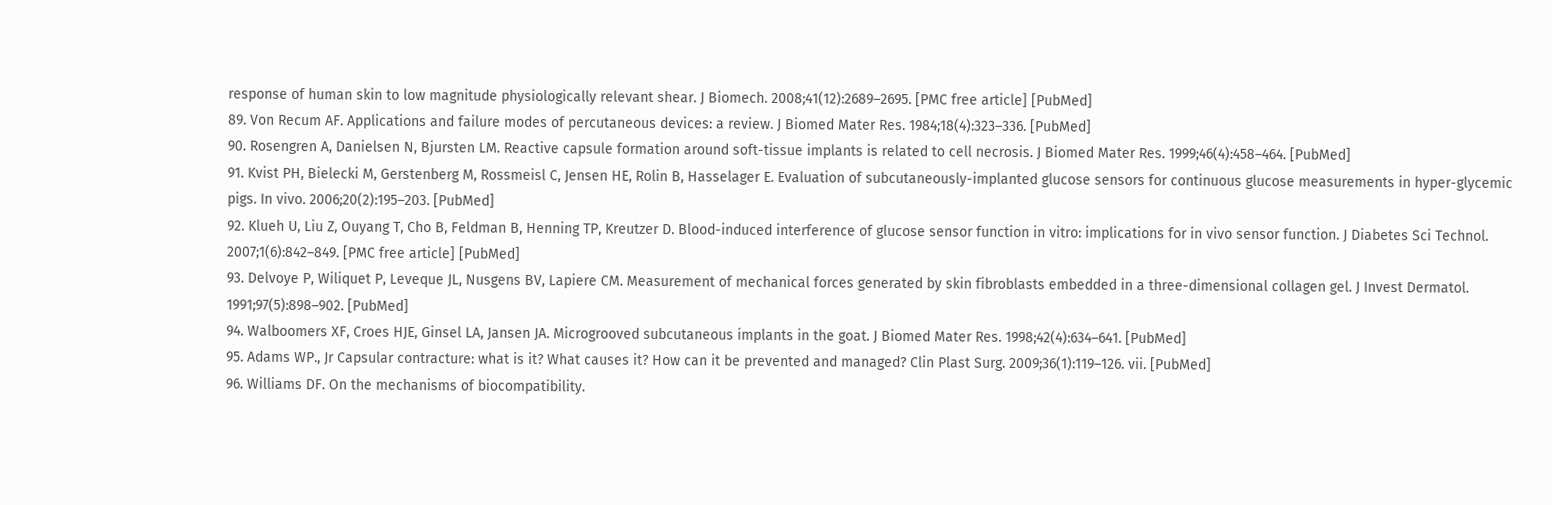response of human skin to low magnitude physiologically relevant shear. J Biomech. 2008;41(12):2689–2695. [PMC free article] [PubMed]
89. Von Recum AF. Applications and failure modes of percutaneous devices: a review. J Biomed Mater Res. 1984;18(4):323–336. [PubMed]
90. Rosengren A, Danielsen N, Bjursten LM. Reactive capsule formation around soft-tissue implants is related to cell necrosis. J Biomed Mater Res. 1999;46(4):458–464. [PubMed]
91. Kvist PH, Bielecki M, Gerstenberg M, Rossmeisl C, Jensen HE, Rolin B, Hasselager E. Evaluation of subcutaneously-implanted glucose sensors for continuous glucose measurements in hyper-glycemic pigs. In vivo. 2006;20(2):195–203. [PubMed]
92. Klueh U, Liu Z, Ouyang T, Cho B, Feldman B, Henning TP, Kreutzer D. Blood-induced interference of glucose sensor function in vitro: implications for in vivo sensor function. J Diabetes Sci Technol. 2007;1(6):842–849. [PMC free article] [PubMed]
93. Delvoye P, Wiliquet P, Leveque JL, Nusgens BV, Lapiere CM. Measurement of mechanical forces generated by skin fibroblasts embedded in a three-dimensional collagen gel. J Invest Dermatol. 1991;97(5):898–902. [PubMed]
94. Walboomers XF, Croes HJE, Ginsel LA, Jansen JA. Microgrooved subcutaneous implants in the goat. J Biomed Mater Res. 1998;42(4):634–641. [PubMed]
95. Adams WP., Jr Capsular contracture: what is it? What causes it? How can it be prevented and managed? Clin Plast Surg. 2009;36(1):119–126. vii. [PubMed]
96. Williams DF. On the mechanisms of biocompatibility.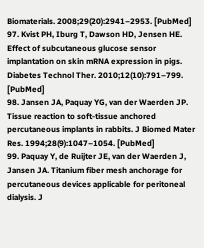Biomaterials. 2008;29(20):2941–2953. [PubMed]
97. Kvist PH, Iburg T, Dawson HD, Jensen HE. Effect of subcutaneous glucose sensor implantation on skin mRNA expression in pigs. Diabetes Technol Ther. 2010;12(10):791–799. [PubMed]
98. Jansen JA, Paquay YG, van der Waerden JP. Tissue reaction to soft-tissue anchored percutaneous implants in rabbits. J Biomed Mater Res. 1994;28(9):1047–1054. [PubMed]
99. Paquay Y, de Ruijter JE, van der Waerden J, Jansen JA. Titanium fiber mesh anchorage for percutaneous devices applicable for peritoneal dialysis. J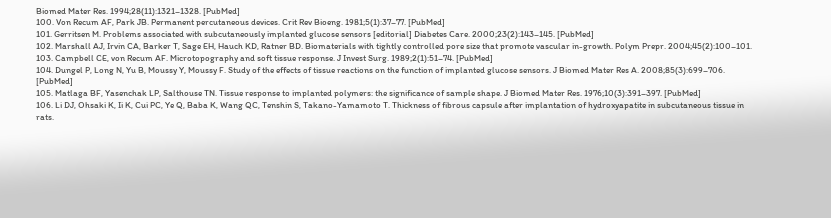Biomed Mater Res. 1994;28(11):1321–1328. [PubMed]
100. Von Recum AF, Park JB. Permanent percutaneous devices. Crit Rev Bioeng. 1981;5(1):37–77. [PubMed]
101. Gerritsen M. Problems associated with subcutaneously implanted glucose sensors [editorial] Diabetes Care. 2000;23(2):143–145. [PubMed]
102. Marshall AJ, Irvin CA, Barker T, Sage EH, Hauch KD, Ratner BD. Biomaterials with tightly controlled pore size that promote vascular in-growth. Polym Prepr. 2004;45(2):100–101.
103. Campbell CE, von Recum AF. Microtopography and soft tissue response. J Invest Surg. 1989;2(1):51–74. [PubMed]
104. Dungel P, Long N, Yu B, Moussy Y, Moussy F. Study of the effects of tissue reactions on the function of implanted glucose sensors. J Biomed Mater Res A. 2008;85(3):699–706. [PubMed]
105. Matlaga BF, Yasenchak LP, Salthouse TN. Tissue response to implanted polymers: the significance of sample shape. J Biomed Mater Res. 1976;10(3):391–397. [PubMed]
106. Li DJ, Ohsaki K, Ii K, Cui PC, Ye Q, Baba K, Wang QC, Tenshin S, Takano-Yamamoto T. Thickness of fibrous capsule after implantation of hydroxyapatite in subcutaneous tissue in rats.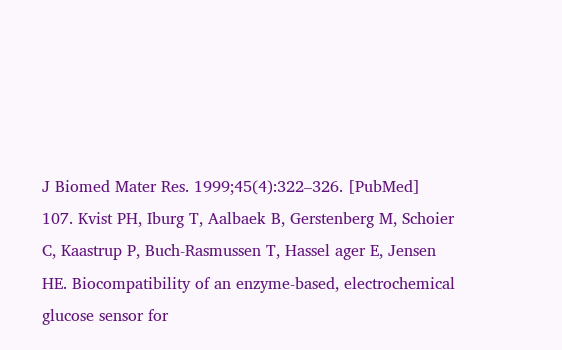J Biomed Mater Res. 1999;45(4):322–326. [PubMed]
107. Kvist PH, Iburg T, Aalbaek B, Gerstenberg M, Schoier C, Kaastrup P, Buch-Rasmussen T, Hassel ager E, Jensen HE. Biocompatibility of an enzyme-based, electrochemical glucose sensor for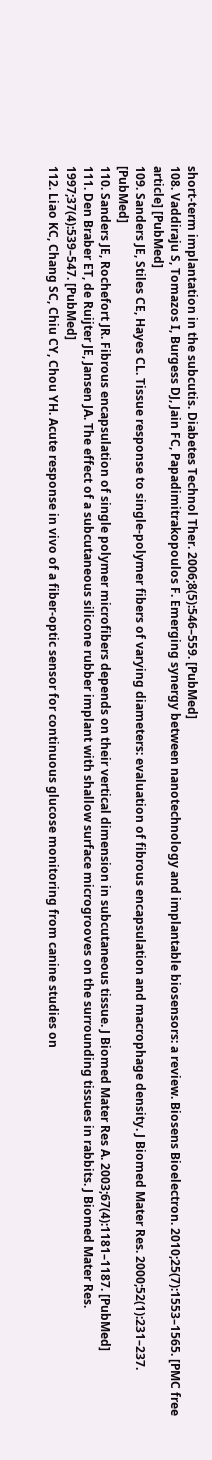short-term implantation in the subcutis. Diabetes Technol Ther. 2006;8(5):546–559. [PubMed]
108. Vaddiraju S, Tomazos I, Burgess DJ, Jain FC, Papadimitrakopoulos F. Emerging synergy between nanotechnology and implantable biosensors: a review. Biosens Bioelectron. 2010;25(7):1553–1565. [PMC free article] [PubMed]
109. Sanders JE, Stiles CE, Hayes CL. Tissue response to single-polymer fibers of varying diameters: evaluation of fibrous encapsulation and macrophage density. J Biomed Mater Res. 2000;52(1):231–237. [PubMed]
110. Sanders JE, Rochefort JR. Fibrous encapsulation of single polymer microfibers depends on their vertical dimension in subcutaneous tissue. J Biomed Mater Res A. 2003;67(4):1181–1187. [PubMed]
111. Den Braber ET, de Ruijter JE, Jansen JA. The effect of a subcutaneous silicone rubber implant with shallow surface microgrooves on the surrounding tissues in rabbits. J Biomed Mater Res. 1997;37(4):539–547. [PubMed]
112. Liao KC, Chang SC, Chiu CY, Chou YH. Acute response in vivo of a fiber-optic sensor for continuous glucose monitoring from canine studies on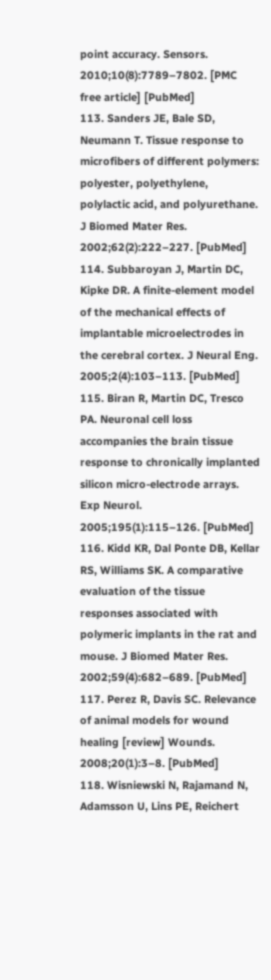point accuracy. Sensors. 2010;10(8):7789–7802. [PMC free article] [PubMed]
113. Sanders JE, Bale SD, Neumann T. Tissue response to microfibers of different polymers: polyester, polyethylene, polylactic acid, and polyurethane. J Biomed Mater Res. 2002;62(2):222–227. [PubMed]
114. Subbaroyan J, Martin DC, Kipke DR. A finite-element model of the mechanical effects of implantable microelectrodes in the cerebral cortex. J Neural Eng. 2005;2(4):103–113. [PubMed]
115. Biran R, Martin DC, Tresco PA. Neuronal cell loss accompanies the brain tissue response to chronically implanted silicon micro-electrode arrays. Exp Neurol. 2005;195(1):115–126. [PubMed]
116. Kidd KR, Dal Ponte DB, Kellar RS, Williams SK. A comparative evaluation of the tissue responses associated with polymeric implants in the rat and mouse. J Biomed Mater Res. 2002;59(4):682–689. [PubMed]
117. Perez R, Davis SC. Relevance of animal models for wound healing [review] Wounds. 2008;20(1):3–8. [PubMed]
118. Wisniewski N, Rajamand N, Adamsson U, Lins PE, Reichert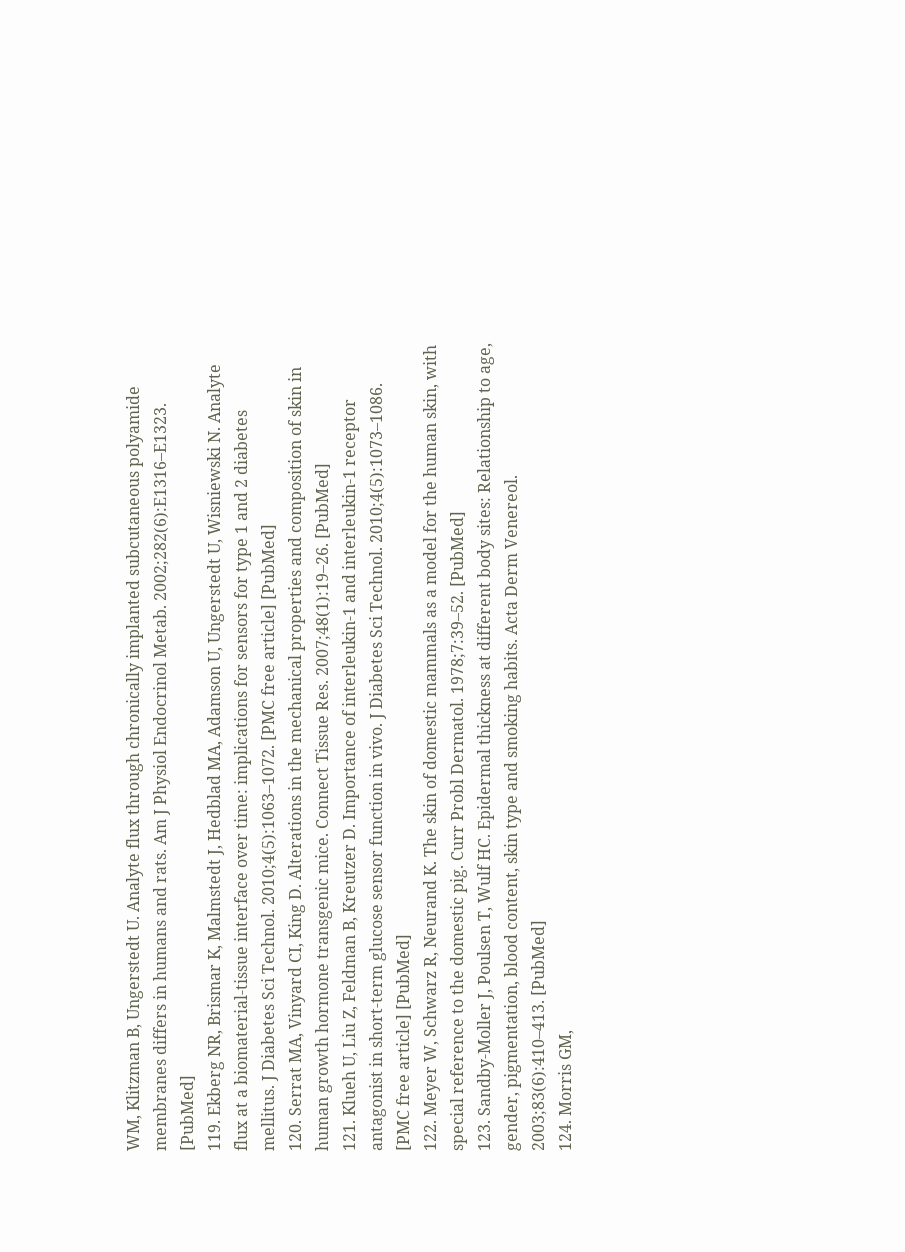WM, Klitzman B, Ungerstedt U. Analyte flux through chronically implanted subcutaneous polyamide membranes differs in humans and rats. Am J Physiol Endocrinol Metab. 2002;282(6):E1316–E1323. [PubMed]
119. Ekberg NR, Brismar K, Malmstedt J, Hedblad MA, Adamson U, Ungerstedt U, Wisniewski N. Analyte flux at a biomaterial-tissue interface over time: implications for sensors for type 1 and 2 diabetes mellitus. J Diabetes Sci Technol. 2010;4(5):1063–1072. [PMC free article] [PubMed]
120. Serrat MA, Vinyard CI, King D. Alterations in the mechanical properties and composition of skin in human growth hormone transgenic mice. Connect Tissue Res. 2007;48(1):19–26. [PubMed]
121. Klueh U, Liu Z, Feldman B, Kreutzer D. Importance of interleukin-1 and interleukin-1 receptor antagonist in short-term glucose sensor function in vivo. J Diabetes Sci Technol. 2010;4(5):1073–1086. [PMC free article] [PubMed]
122. Meyer W, Schwarz R, Neurand K. The skin of domestic mammals as a model for the human skin, with special reference to the domestic pig. Curr Probl Dermatol. 1978;7:39–52. [PubMed]
123. Sandby-Moller J, Poulsen T, Wulf HC. Epidermal thickness at different body sites: Relationship to age, gender, pigmentation, blood content, skin type and smoking habits. Acta Derm Venereol. 2003;83(6):410–413. [PubMed]
124. Morris GM,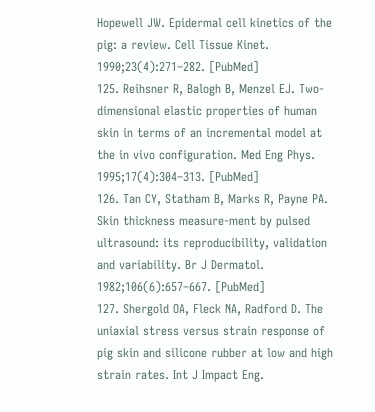Hopewell JW. Epidermal cell kinetics of the pig: a review. Cell Tissue Kinet. 1990;23(4):271–282. [PubMed]
125. Reihsner R, Balogh B, Menzel EJ. Two-dimensional elastic properties of human skin in terms of an incremental model at the in vivo configuration. Med Eng Phys. 1995;17(4):304–313. [PubMed]
126. Tan CY, Statham B, Marks R, Payne PA. Skin thickness measure-ment by pulsed ultrasound: its reproducibility, validation and variability. Br J Dermatol. 1982;106(6):657–667. [PubMed]
127. Shergold OA, Fleck NA, Radford D. The uniaxial stress versus strain response of pig skin and silicone rubber at low and high strain rates. Int J Impact Eng.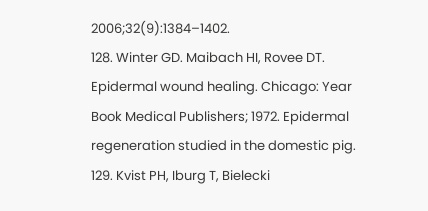2006;32(9):1384–1402.
128. Winter GD. Maibach HI, Rovee DT. Epidermal wound healing. Chicago: Year Book Medical Publishers; 1972. Epidermal regeneration studied in the domestic pig.
129. Kvist PH, Iburg T, Bielecki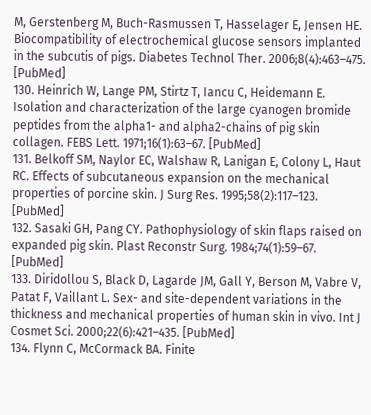M, Gerstenberg M, Buch-Rasmussen T, Hasselager E, Jensen HE. Biocompatibility of electrochemical glucose sensors implanted in the subcutis of pigs. Diabetes Technol Ther. 2006;8(4):463–475. [PubMed]
130. Heinrich W, Lange PM, Stirtz T, Iancu C, Heidemann E. Isolation and characterization of the large cyanogen bromide peptides from the alpha1- and alpha2-chains of pig skin collagen. FEBS Lett. 1971;16(1):63–67. [PubMed]
131. Belkoff SM, Naylor EC, Walshaw R, Lanigan E, Colony L, Haut RC. Effects of subcutaneous expansion on the mechanical properties of porcine skin. J Surg Res. 1995;58(2):117–123. [PubMed]
132. Sasaki GH, Pang CY. Pathophysiology of skin flaps raised on expanded pig skin. Plast Reconstr Surg. 1984;74(1):59–67. [PubMed]
133. Diridollou S, Black D, Lagarde JM, Gall Y, Berson M, Vabre V, Patat F, Vaillant L. Sex- and site-dependent variations in the thickness and mechanical properties of human skin in vivo. Int J Cosmet Sci. 2000;22(6):421–435. [PubMed]
134. Flynn C, McCormack BA. Finite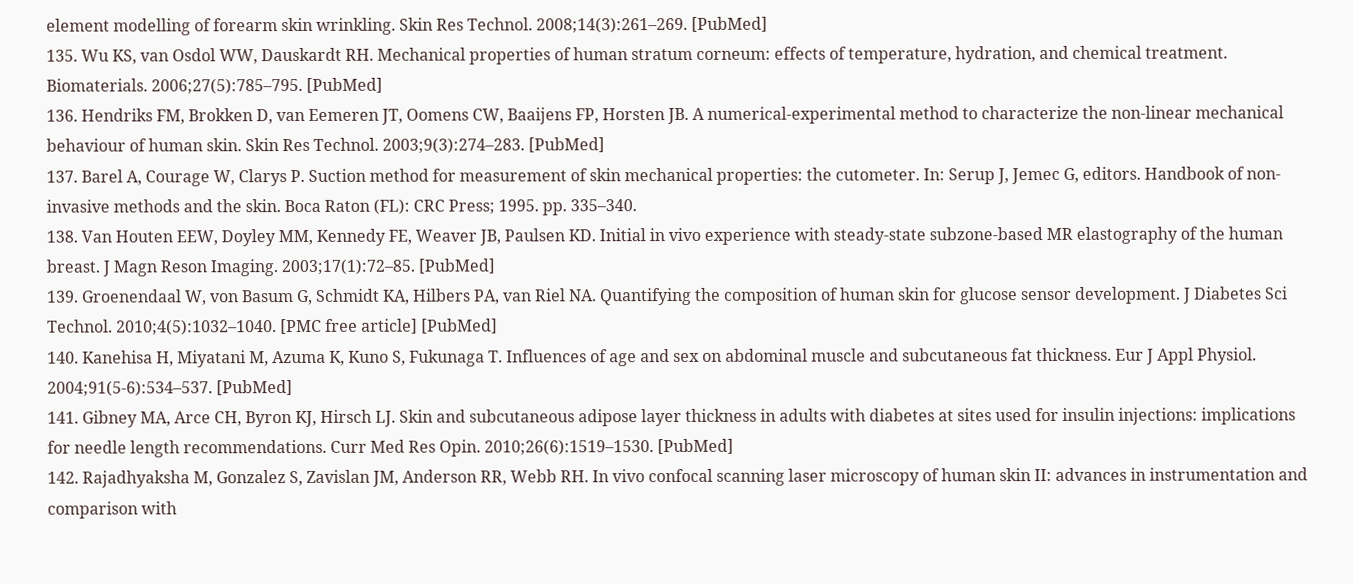element modelling of forearm skin wrinkling. Skin Res Technol. 2008;14(3):261–269. [PubMed]
135. Wu KS, van Osdol WW, Dauskardt RH. Mechanical properties of human stratum corneum: effects of temperature, hydration, and chemical treatment. Biomaterials. 2006;27(5):785–795. [PubMed]
136. Hendriks FM, Brokken D, van Eemeren JT, Oomens CW, Baaijens FP, Horsten JB. A numerical-experimental method to characterize the non-linear mechanical behaviour of human skin. Skin Res Technol. 2003;9(3):274–283. [PubMed]
137. Barel A, Courage W, Clarys P. Suction method for measurement of skin mechanical properties: the cutometer. In: Serup J, Jemec G, editors. Handbook of non-invasive methods and the skin. Boca Raton (FL): CRC Press; 1995. pp. 335–340.
138. Van Houten EEW, Doyley MM, Kennedy FE, Weaver JB, Paulsen KD. Initial in vivo experience with steady-state subzone-based MR elastography of the human breast. J Magn Reson Imaging. 2003;17(1):72–85. [PubMed]
139. Groenendaal W, von Basum G, Schmidt KA, Hilbers PA, van Riel NA. Quantifying the composition of human skin for glucose sensor development. J Diabetes Sci Technol. 2010;4(5):1032–1040. [PMC free article] [PubMed]
140. Kanehisa H, Miyatani M, Azuma K, Kuno S, Fukunaga T. Influences of age and sex on abdominal muscle and subcutaneous fat thickness. Eur J Appl Physiol. 2004;91(5-6):534–537. [PubMed]
141. Gibney MA, Arce CH, Byron KJ, Hirsch LJ. Skin and subcutaneous adipose layer thickness in adults with diabetes at sites used for insulin injections: implications for needle length recommendations. Curr Med Res Opin. 2010;26(6):1519–1530. [PubMed]
142. Rajadhyaksha M, Gonzalez S, Zavislan JM, Anderson RR, Webb RH. In vivo confocal scanning laser microscopy of human skin II: advances in instrumentation and comparison with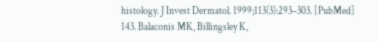histology. J Invest Dermatol. 1999;113(3):293–303. [PubMed]
143. Balaconis MK, Billingsley K,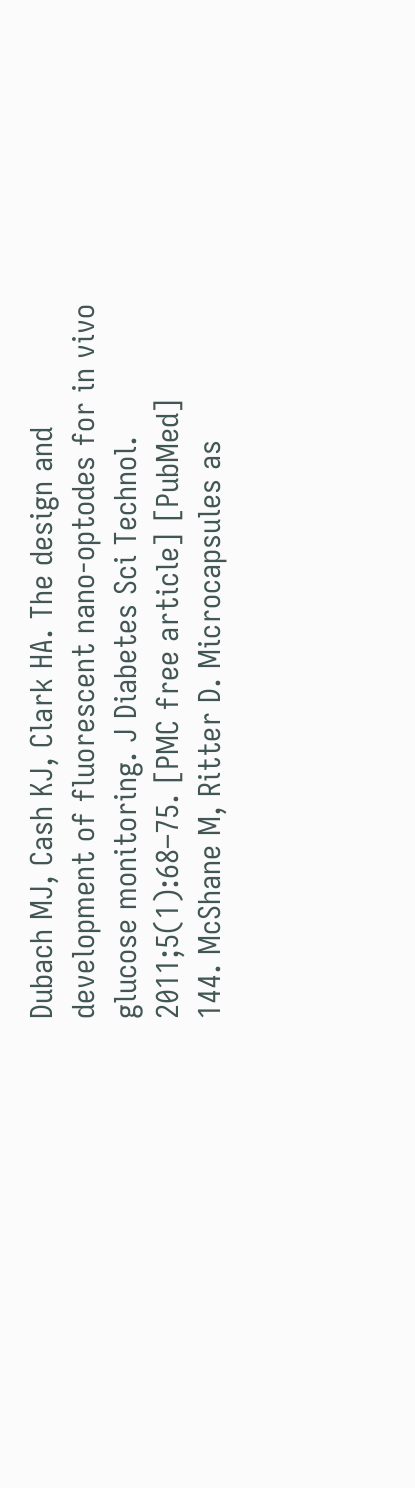Dubach MJ, Cash KJ, Clark HA. The design and development of fluorescent nano-optodes for in vivo glucose monitoring. J Diabetes Sci Technol. 2011;5(1):68–75. [PMC free article] [PubMed]
144. McShane M, Ritter D. Microcapsules as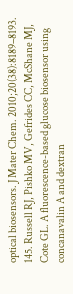optical biosensors. J Mater Chem. 2010;20(38):8189–8193.
145. Russell RJ, Pishko MV, Gefrides CC, McShane MJ, Cote GL. A fluorescence-based glucose biosensor using concanavalin A and dextran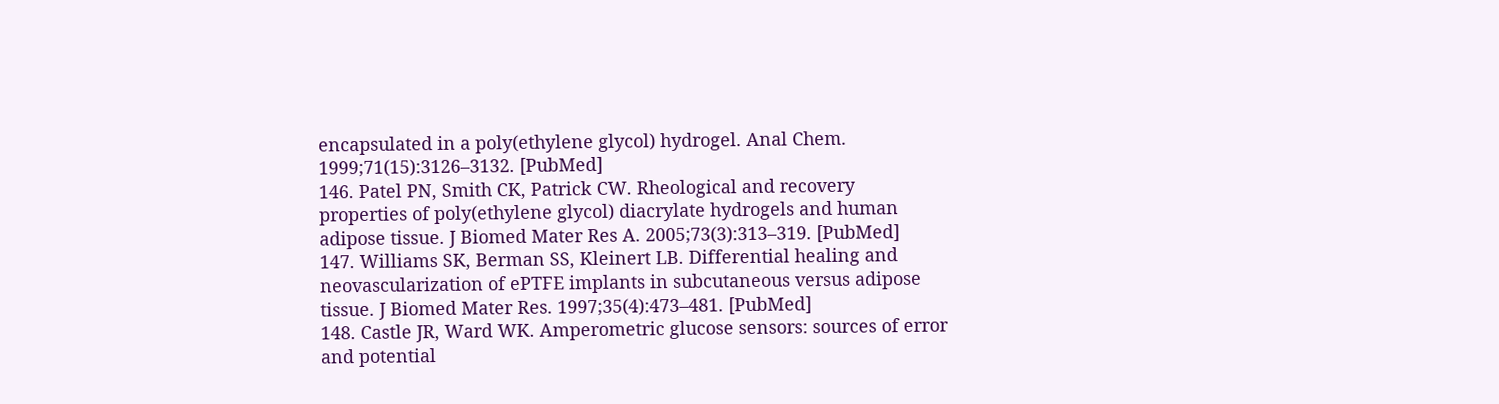encapsulated in a poly(ethylene glycol) hydrogel. Anal Chem. 1999;71(15):3126–3132. [PubMed]
146. Patel PN, Smith CK, Patrick CW. Rheological and recovery properties of poly(ethylene glycol) diacrylate hydrogels and human adipose tissue. J Biomed Mater Res A. 2005;73(3):313–319. [PubMed]
147. Williams SK, Berman SS, Kleinert LB. Differential healing and neovascularization of ePTFE implants in subcutaneous versus adipose tissue. J Biomed Mater Res. 1997;35(4):473–481. [PubMed]
148. Castle JR, Ward WK. Amperometric glucose sensors: sources of error and potential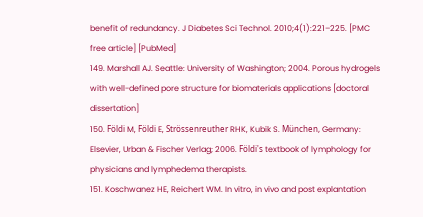benefit of redundancy. J Diabetes Sci Technol. 2010;4(1):221–225. [PMC free article] [PubMed]
149. Marshall AJ. Seattle: University of Washington; 2004. Porous hydrogels with well-defined pore structure for biomaterials applications [doctoral dissertation]
150. Földi M, Földi E, Strössenreuther RHK, Kubik S. München, Germany: Elsevier, Urban & Fischer Verlag; 2006. Földi's textbook of lymphology for physicians and lymphedema therapists.
151. Koschwanez HE, Reichert WM. In vitro, in vivo and post explantation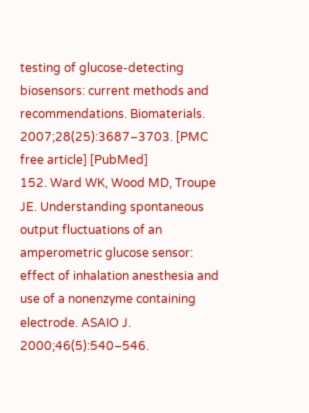testing of glucose-detecting biosensors: current methods and recommendations. Biomaterials. 2007;28(25):3687–3703. [PMC free article] [PubMed]
152. Ward WK, Wood MD, Troupe JE. Understanding spontaneous output fluctuations of an amperometric glucose sensor: effect of inhalation anesthesia and use of a nonenzyme containing electrode. ASAIO J. 2000;46(5):540–546.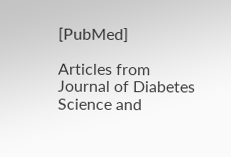[PubMed]

Articles from Journal of Diabetes Science and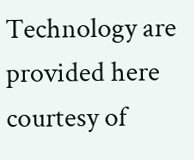Technology are provided here courtesy of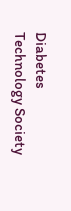Diabetes Technology Society